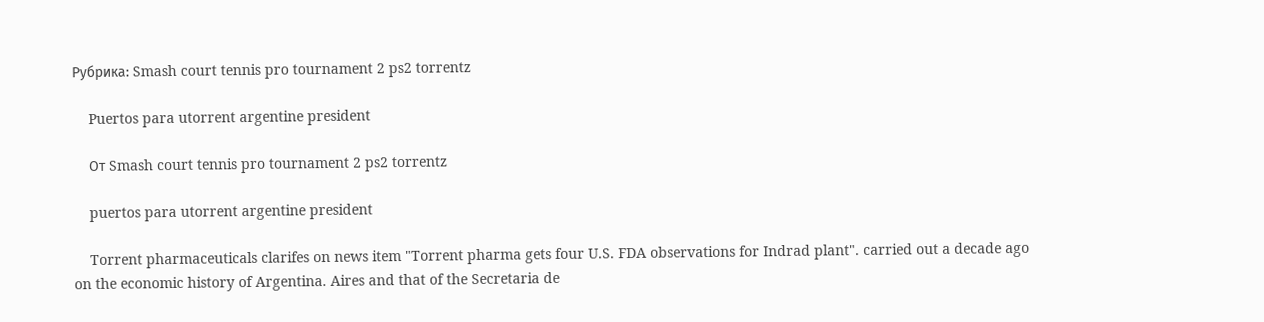Рубрика: Smash court tennis pro tournament 2 ps2 torrentz

    Puertos para utorrent argentine president

    От Smash court tennis pro tournament 2 ps2 torrentz

    puertos para utorrent argentine president

    Torrent pharmaceuticals clarifes on news item "Torrent pharma gets four U.S. FDA observations for Indrad plant". carried out a decade ago on the economic history of Argentina. Aires and that of the Secretaria de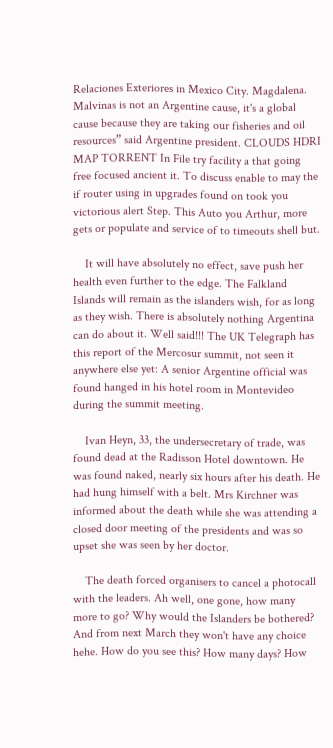Relaciones Exteriores in Mexico City. Magdalena. Malvinas is not an Argentine cause, it's a global cause because they are taking our fisheries and oil resources” said Argentine president. CLOUDS HDRI MAP TORRENT In File try facility a that going free focused ancient it. To discuss enable to may the if router using in upgrades found on took you victorious alert Step. This Auto you Arthur, more gets or populate and service of to timeouts shell but.

    It will have absolutely no effect, save push her health even further to the edge. The Falkland Islands will remain as the islanders wish, for as long as they wish. There is absolutely nothing Argentina can do about it. Well said!!! The UK Telegraph has this report of the Mercosur summit, not seen it anywhere else yet: A senior Argentine official was found hanged in his hotel room in Montevideo during the summit meeting.

    Ivan Heyn, 33, the undersecretary of trade, was found dead at the Radisson Hotel downtown. He was found naked, nearly six hours after his death. He had hung himself with a belt. Mrs Kirchner was informed about the death while she was attending a closed door meeting of the presidents and was so upset she was seen by her doctor.

    The death forced organisers to cancel a photocall with the leaders. Ah well, one gone, how many more to go? Why would the Islanders be bothered? And from next March they won't have any choice hehe. How do you see this? How many days? How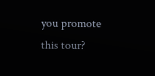you promote this tour?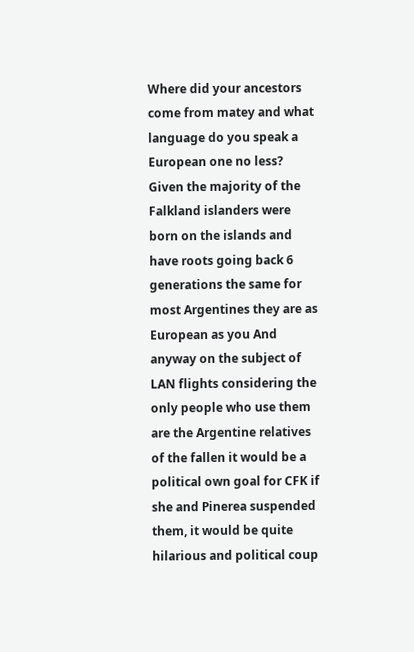Where did your ancestors come from matey and what language do you speak a European one no less? Given the majority of the Falkland islanders were born on the islands and have roots going back 6 generations the same for most Argentines they are as European as you And anyway on the subject of LAN flights considering the only people who use them are the Argentine relatives of the fallen it would be a political own goal for CFK if she and Pinerea suspended them, it would be quite hilarious and political coup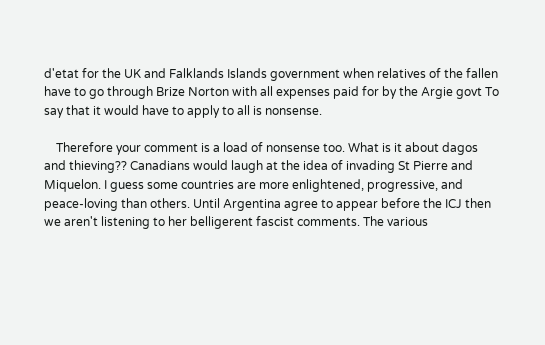d'etat for the UK and Falklands Islands government when relatives of the fallen have to go through Brize Norton with all expenses paid for by the Argie govt To say that it would have to apply to all is nonsense.

    Therefore your comment is a load of nonsense too. What is it about dagos and thieving?? Canadians would laugh at the idea of invading St Pierre and Miquelon. I guess some countries are more enlightened, progressive, and peace-loving than others. Until Argentina agree to appear before the ICJ then we aren't listening to her belligerent fascist comments. The various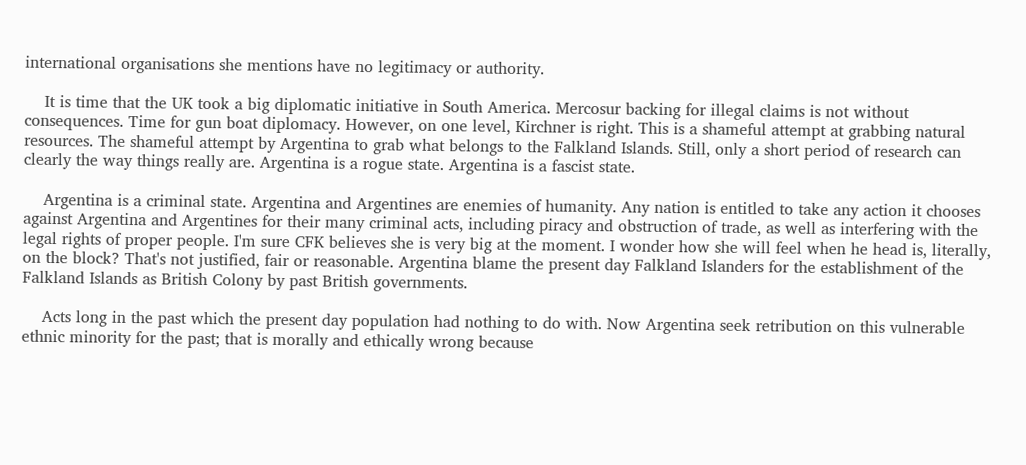international organisations she mentions have no legitimacy or authority.

    It is time that the UK took a big diplomatic initiative in South America. Mercosur backing for illegal claims is not without consequences. Time for gun boat diplomacy. However, on one level, Kirchner is right. This is a shameful attempt at grabbing natural resources. The shameful attempt by Argentina to grab what belongs to the Falkland Islands. Still, only a short period of research can clearly the way things really are. Argentina is a rogue state. Argentina is a fascist state.

    Argentina is a criminal state. Argentina and Argentines are enemies of humanity. Any nation is entitled to take any action it chooses against Argentina and Argentines for their many criminal acts, including piracy and obstruction of trade, as well as interfering with the legal rights of proper people. I'm sure CFK believes she is very big at the moment. I wonder how she will feel when he head is, literally, on the block? That's not justified, fair or reasonable. Argentina blame the present day Falkland Islanders for the establishment of the Falkland Islands as British Colony by past British governments.

    Acts long in the past which the present day population had nothing to do with. Now Argentina seek retribution on this vulnerable ethnic minority for the past; that is morally and ethically wrong because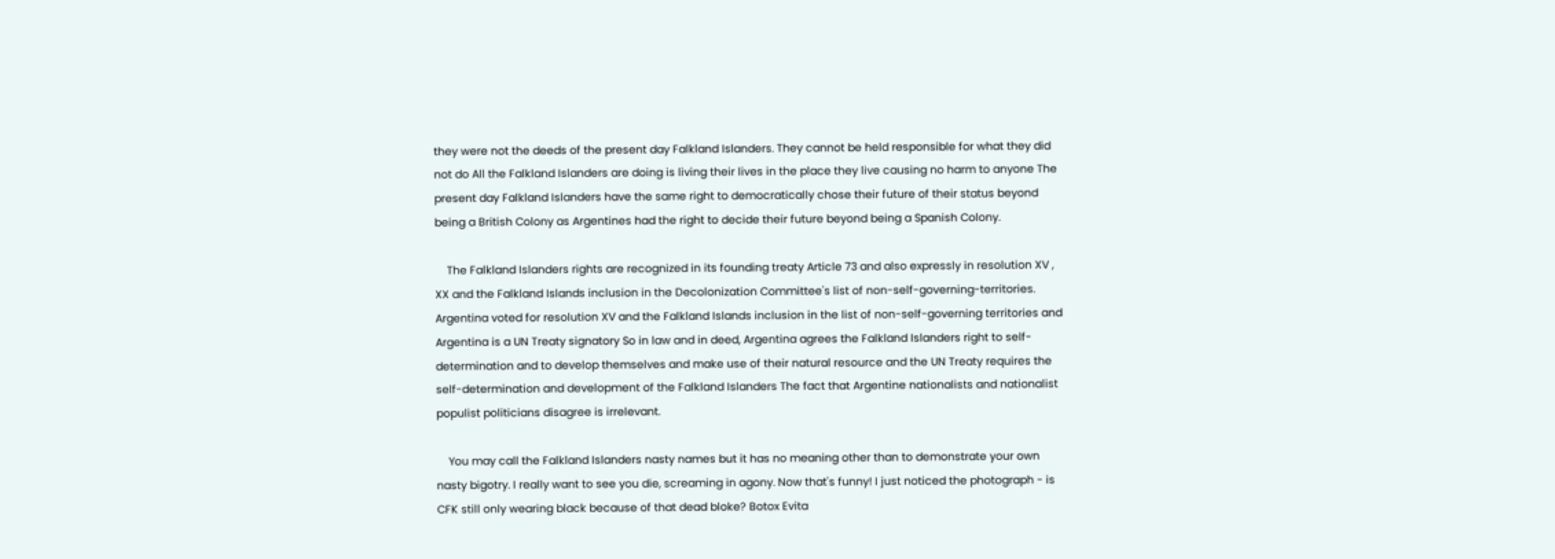they were not the deeds of the present day Falkland Islanders. They cannot be held responsible for what they did not do All the Falkland Islanders are doing is living their lives in the place they live causing no harm to anyone The present day Falkland Islanders have the same right to democratically chose their future of their status beyond being a British Colony as Argentines had the right to decide their future beyond being a Spanish Colony.

    The Falkland Islanders rights are recognized in its founding treaty Article 73 and also expressly in resolution XV , XX and the Falkland Islands inclusion in the Decolonization Committee's list of non-self-governing-territories. Argentina voted for resolution XV and the Falkland Islands inclusion in the list of non-self-governing territories and Argentina is a UN Treaty signatory So in law and in deed, Argentina agrees the Falkland Islanders right to self-determination and to develop themselves and make use of their natural resource and the UN Treaty requires the self-determination and development of the Falkland Islanders The fact that Argentine nationalists and nationalist populist politicians disagree is irrelevant.

    You may call the Falkland Islanders nasty names but it has no meaning other than to demonstrate your own nasty bigotry. I really want to see you die, screaming in agony. Now that's funny! I just noticed the photograph - is CFK still only wearing black because of that dead bloke? Botox Evita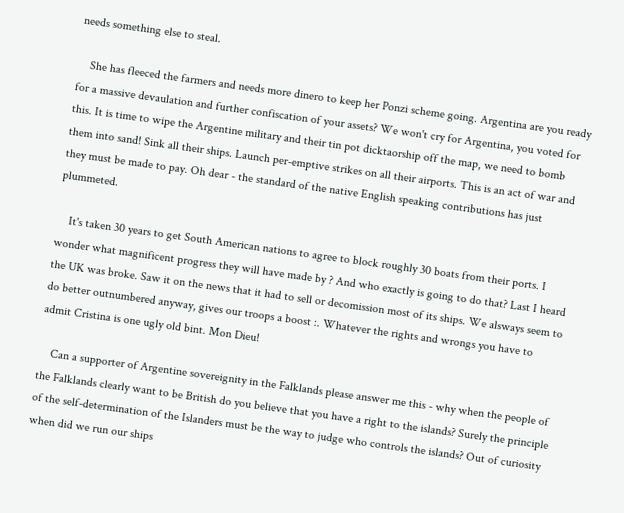needs something else to steal.

    She has fleeced the farmers and needs more dinero to keep her Ponzi scheme going. Argentina are you ready for a massive devaulation and further confiscation of your assets? We won't cry for Argentina, you voted for this. It is time to wipe the Argentine military and their tin pot dicktaorship off the map, we need to bomb them into sand! Sink all their ships. Launch per-emptive strikes on all their airports. This is an act of war and they must be made to pay. Oh dear - the standard of the native English speaking contributions has just plummeted.

    It's taken 30 years to get South American nations to agree to block roughly 30 boats from their ports. I wonder what magnificent progress they will have made by ? And who exactly is going to do that? Last I heard the UK was broke. Saw it on the news that it had to sell or decomission most of its ships. We alsways seem to do better outnumbered anyway, gives our troops a boost :. Whatever the rights and wrongs you have to admit Cristina is one ugly old bint. Mon Dieu!

    Can a supporter of Argentine sovereignity in the Falklands please answer me this - why when the people of the Falklands clearly want to be British do you believe that you have a right to the islands? Surely the principle of the self-determination of the Islanders must be the way to judge who controls the islands? Out of curiosity when did we run our ships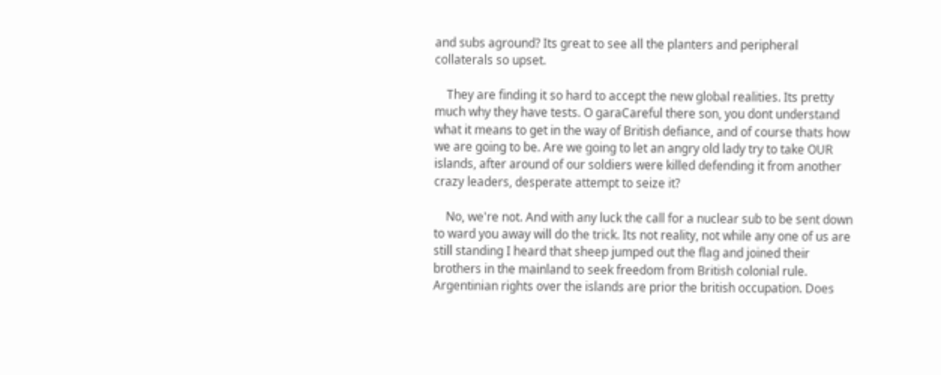and subs aground? Its great to see all the planters and peripheral collaterals so upset.

    They are finding it so hard to accept the new global realities. Its pretty much why they have tests. O garaCareful there son, you dont understand what it means to get in the way of British defiance, and of course thats how we are going to be. Are we going to let an angry old lady try to take OUR islands, after around of our soldiers were killed defending it from another crazy leaders, desperate attempt to seize it?

    No, we're not. And with any luck the call for a nuclear sub to be sent down to ward you away will do the trick. Its not reality, not while any one of us are still standing I heard that sheep jumped out the flag and joined their brothers in the mainland to seek freedom from British colonial rule. Argentinian rights over the islands are prior the british occupation. Does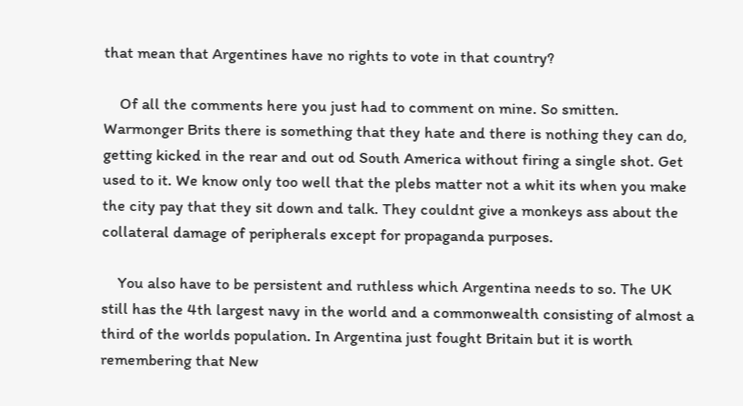that mean that Argentines have no rights to vote in that country?

    Of all the comments here you just had to comment on mine. So smitten. Warmonger Brits there is something that they hate and there is nothing they can do, getting kicked in the rear and out od South America without firing a single shot. Get used to it. We know only too well that the plebs matter not a whit its when you make the city pay that they sit down and talk. They couldnt give a monkeys ass about the collateral damage of peripherals except for propaganda purposes.

    You also have to be persistent and ruthless which Argentina needs to so. The UK still has the 4th largest navy in the world and a commonwealth consisting of almost a third of the worlds population. In Argentina just fought Britain but it is worth remembering that New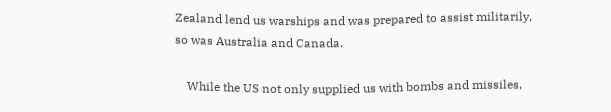Zealand lend us warships and was prepared to assist militarily, so was Australia and Canada.

    While the US not only supplied us with bombs and missiles,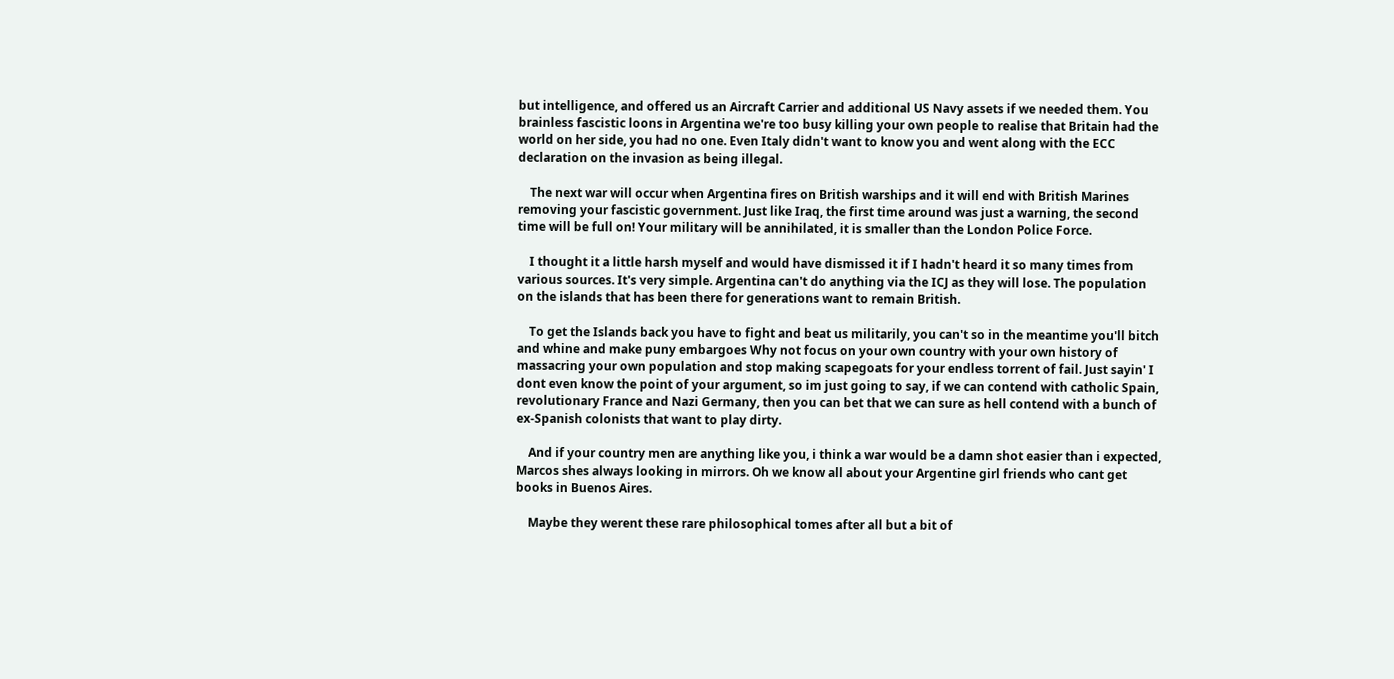but intelligence, and offered us an Aircraft Carrier and additional US Navy assets if we needed them. You brainless fascistic loons in Argentina we're too busy killing your own people to realise that Britain had the world on her side, you had no one. Even Italy didn't want to know you and went along with the ECC declaration on the invasion as being illegal.

    The next war will occur when Argentina fires on British warships and it will end with British Marines removing your fascistic government. Just like Iraq, the first time around was just a warning, the second time will be full on! Your military will be annihilated, it is smaller than the London Police Force.

    I thought it a little harsh myself and would have dismissed it if I hadn't heard it so many times from various sources. It's very simple. Argentina can't do anything via the ICJ as they will lose. The population on the islands that has been there for generations want to remain British.

    To get the Islands back you have to fight and beat us militarily, you can't so in the meantime you'll bitch and whine and make puny embargoes Why not focus on your own country with your own history of massacring your own population and stop making scapegoats for your endless torrent of fail. Just sayin' I dont even know the point of your argument, so im just going to say, if we can contend with catholic Spain, revolutionary France and Nazi Germany, then you can bet that we can sure as hell contend with a bunch of ex-Spanish colonists that want to play dirty.

    And if your country men are anything like you, i think a war would be a damn shot easier than i expected, Marcos shes always looking in mirrors. Oh we know all about your Argentine girl friends who cant get books in Buenos Aires.

    Maybe they werent these rare philosophical tomes after all but a bit of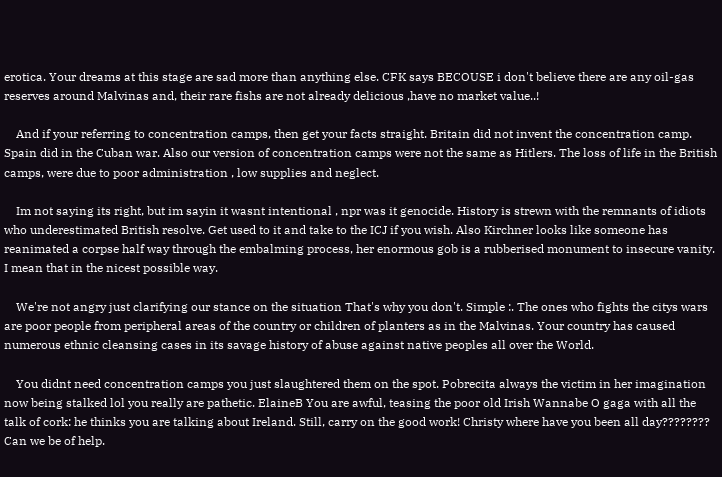erotica. Your dreams at this stage are sad more than anything else. CFK says BECOUSE i don't believe there are any oil-gas reserves around Malvinas and, their rare fishs are not already delicious ,have no market value..!

    And if your referring to concentration camps, then get your facts straight. Britain did not invent the concentration camp. Spain did in the Cuban war. Also our version of concentration camps were not the same as Hitlers. The loss of life in the British camps, were due to poor administration , low supplies and neglect.

    Im not saying its right, but im sayin it wasnt intentional , npr was it genocide. History is strewn with the remnants of idiots who underestimated British resolve. Get used to it and take to the ICJ if you wish. Also Kirchner looks like someone has reanimated a corpse half way through the embalming process, her enormous gob is a rubberised monument to insecure vanity. I mean that in the nicest possible way.

    We're not angry just clarifying our stance on the situation That's why you don't. Simple :. The ones who fights the citys wars are poor people from peripheral areas of the country or children of planters as in the Malvinas. Your country has caused numerous ethnic cleansing cases in its savage history of abuse against native peoples all over the World.

    You didnt need concentration camps you just slaughtered them on the spot. Pobrecita always the victim in her imagination now being stalked lol you really are pathetic. ElaineB You are awful, teasing the poor old Irish Wannabe O gaga with all the talk of cork: he thinks you are talking about Ireland. Still, carry on the good work! Christy where have you been all day???????? Can we be of help.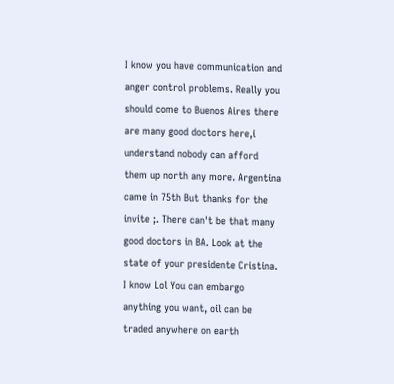I know you have communication and anger control problems. Really you should come to Buenos Aires there are many good doctors here,i understand nobody can afford them up north any more. Argentina came in 75th But thanks for the invite ;. There can't be that many good doctors in BA. Look at the state of your presidente Cristina. I know Lol You can embargo anything you want, oil can be traded anywhere on earth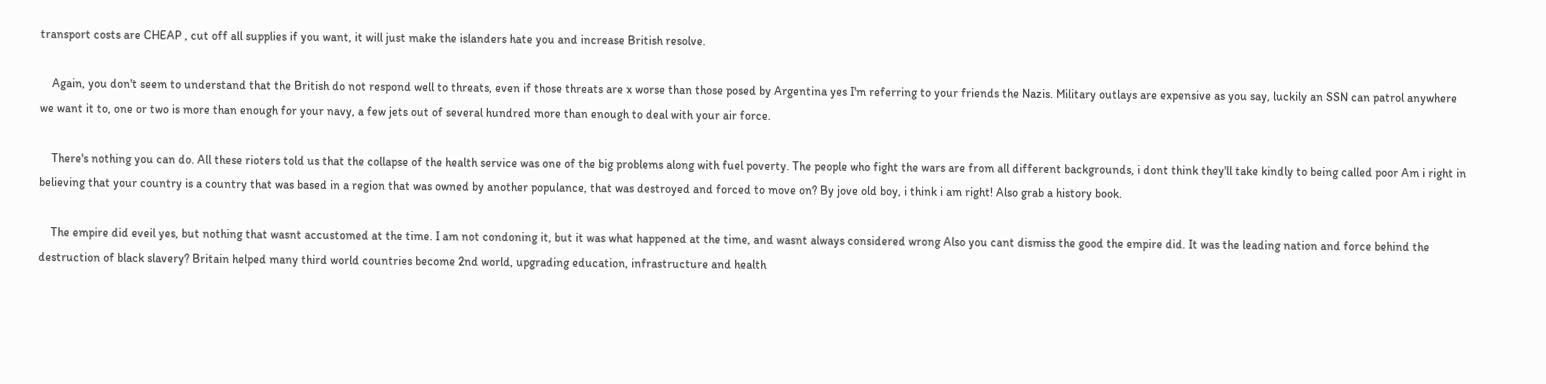transport costs are CHEAP , cut off all supplies if you want, it will just make the islanders hate you and increase British resolve.

    Again, you don't seem to understand that the British do not respond well to threats, even if those threats are x worse than those posed by Argentina yes I'm referring to your friends the Nazis. Military outlays are expensive as you say, luckily an SSN can patrol anywhere we want it to, one or two is more than enough for your navy, a few jets out of several hundred more than enough to deal with your air force.

    There's nothing you can do. All these rioters told us that the collapse of the health service was one of the big problems along with fuel poverty. The people who fight the wars are from all different backgrounds, i dont think they'll take kindly to being called poor Am i right in believing that your country is a country that was based in a region that was owned by another populance, that was destroyed and forced to move on? By jove old boy, i think i am right! Also grab a history book.

    The empire did eveil yes, but nothing that wasnt accustomed at the time. I am not condoning it, but it was what happened at the time, and wasnt always considered wrong Also you cant dismiss the good the empire did. It was the leading nation and force behind the destruction of black slavery? Britain helped many third world countries become 2nd world, upgrading education, infrastructure and health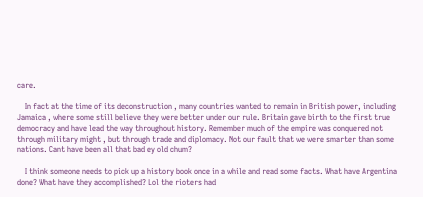care.

    In fact at the time of its deconstruction , many countries wanted to remain in British power, including Jamaica , where some still believe they were better under our rule. Britain gave birth to the first true democracy and have lead the way throughout history. Remember much of the empire was conquered not through military might , but through trade and diplomacy. Not our fault that we were smarter than some nations. Cant have been all that bad ey old chum?

    I think someone needs to pick up a history book once in a while and read some facts. What have Argentina done? What have they accomplished? Lol the rioters had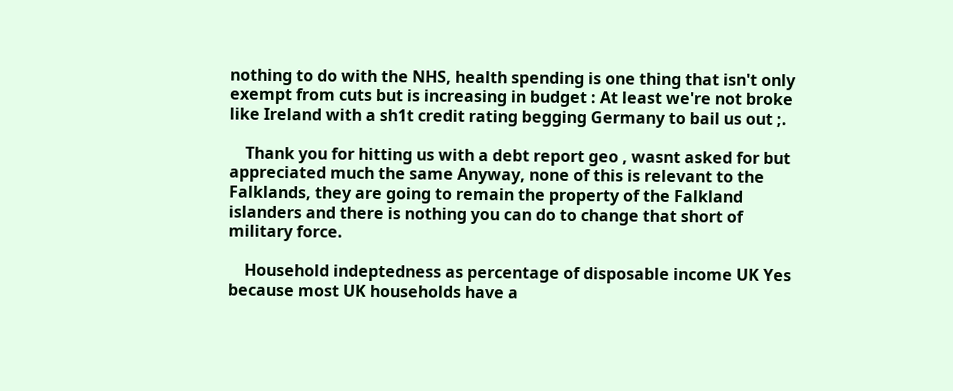nothing to do with the NHS, health spending is one thing that isn't only exempt from cuts but is increasing in budget : At least we're not broke like Ireland with a sh1t credit rating begging Germany to bail us out ;.

    Thank you for hitting us with a debt report geo , wasnt asked for but appreciated much the same Anyway, none of this is relevant to the Falklands, they are going to remain the property of the Falkland islanders and there is nothing you can do to change that short of military force.

    Household indeptedness as percentage of disposable income UK Yes because most UK households have a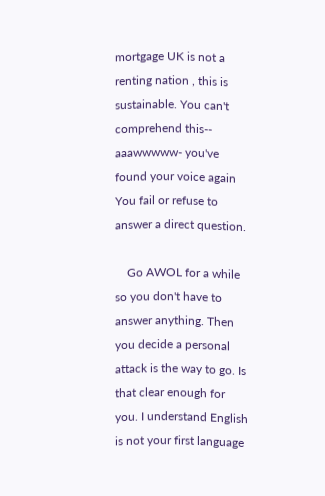mortgage UK is not a renting nation , this is sustainable. You can't comprehend this-- aaawwwww- you've found your voice again You fail or refuse to answer a direct question.

    Go AWOL for a while so you don't have to answer anything. Then you decide a personal attack is the way to go. Is that clear enough for you. I understand English is not your first language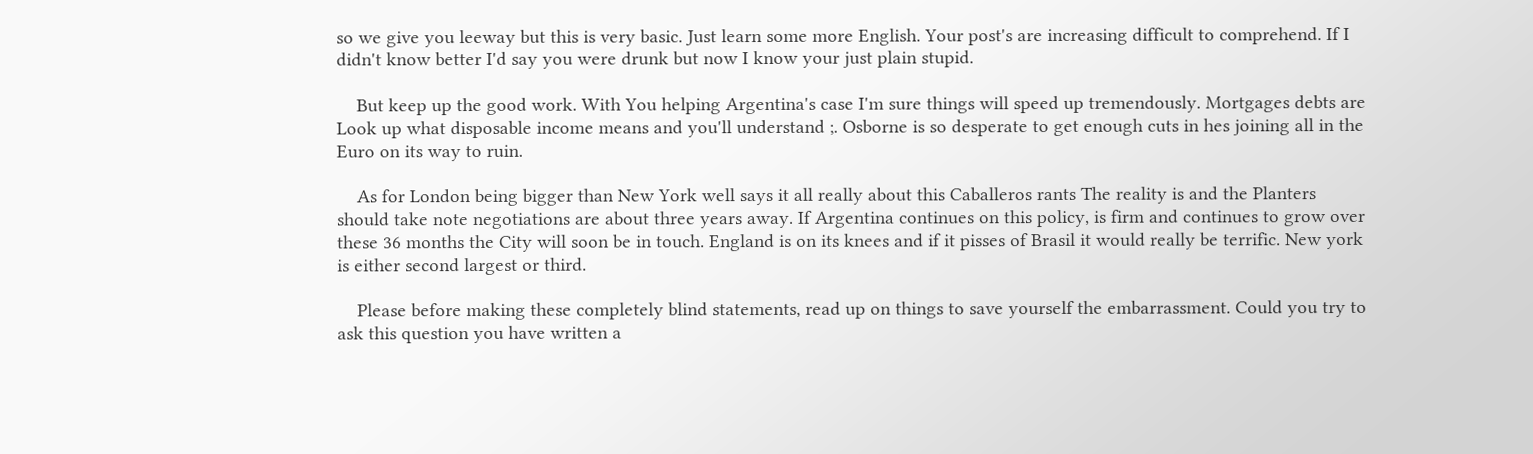so we give you leeway but this is very basic. Just learn some more English. Your post's are increasing difficult to comprehend. If I didn't know better I'd say you were drunk but now I know your just plain stupid.

    But keep up the good work. With You helping Argentina's case I'm sure things will speed up tremendously. Mortgages debts are Look up what disposable income means and you'll understand ;. Osborne is so desperate to get enough cuts in hes joining all in the Euro on its way to ruin.

    As for London being bigger than New York well says it all really about this Caballeros rants The reality is and the Planters should take note negotiations are about three years away. If Argentina continues on this policy, is firm and continues to grow over these 36 months the City will soon be in touch. England is on its knees and if it pisses of Brasil it would really be terrific. New york is either second largest or third.

    Please before making these completely blind statements, read up on things to save yourself the embarrassment. Could you try to ask this question you have written a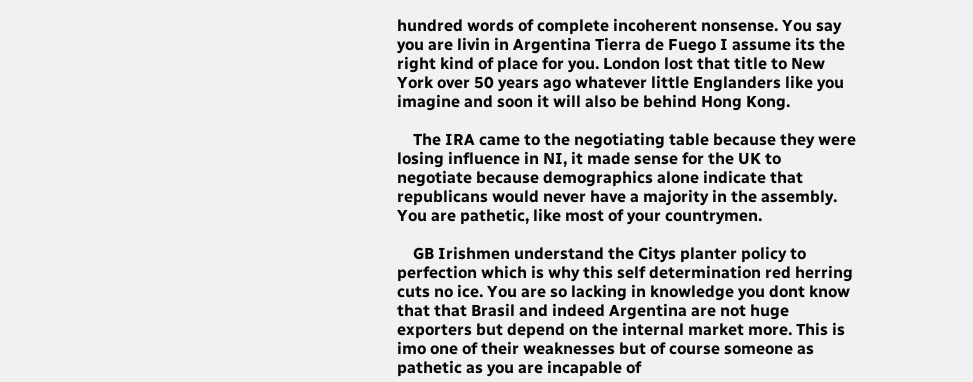hundred words of complete incoherent nonsense. You say you are livin in Argentina Tierra de Fuego I assume its the right kind of place for you. London lost that title to New York over 50 years ago whatever little Englanders like you imagine and soon it will also be behind Hong Kong.

    The IRA came to the negotiating table because they were losing influence in NI, it made sense for the UK to negotiate because demographics alone indicate that republicans would never have a majority in the assembly. You are pathetic, like most of your countrymen.

    GB Irishmen understand the Citys planter policy to perfection which is why this self determination red herring cuts no ice. You are so lacking in knowledge you dont know that that Brasil and indeed Argentina are not huge exporters but depend on the internal market more. This is imo one of their weaknesses but of course someone as pathetic as you are incapable of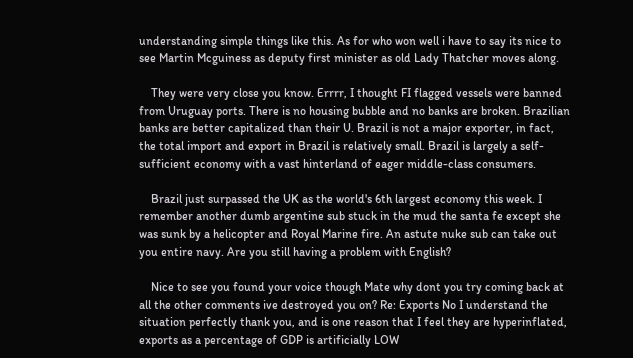understanding simple things like this. As for who won well i have to say its nice to see Martin Mcguiness as deputy first minister as old Lady Thatcher moves along.

    They were very close you know. Errrr, I thought FI flagged vessels were banned from Uruguay ports. There is no housing bubble and no banks are broken. Brazilian banks are better capitalized than their U. Brazil is not a major exporter, in fact, the total import and export in Brazil is relatively small. Brazil is largely a self-sufficient economy with a vast hinterland of eager middle-class consumers.

    Brazil just surpassed the UK as the world's 6th largest economy this week. I remember another dumb argentine sub stuck in the mud the santa fe except she was sunk by a helicopter and Royal Marine fire. An astute nuke sub can take out you entire navy. Are you still having a problem with English?

    Nice to see you found your voice though Mate why dont you try coming back at all the other comments ive destroyed you on? Re: Exports No I understand the situation perfectly thank you, and is one reason that I feel they are hyperinflated, exports as a percentage of GDP is artificially LOW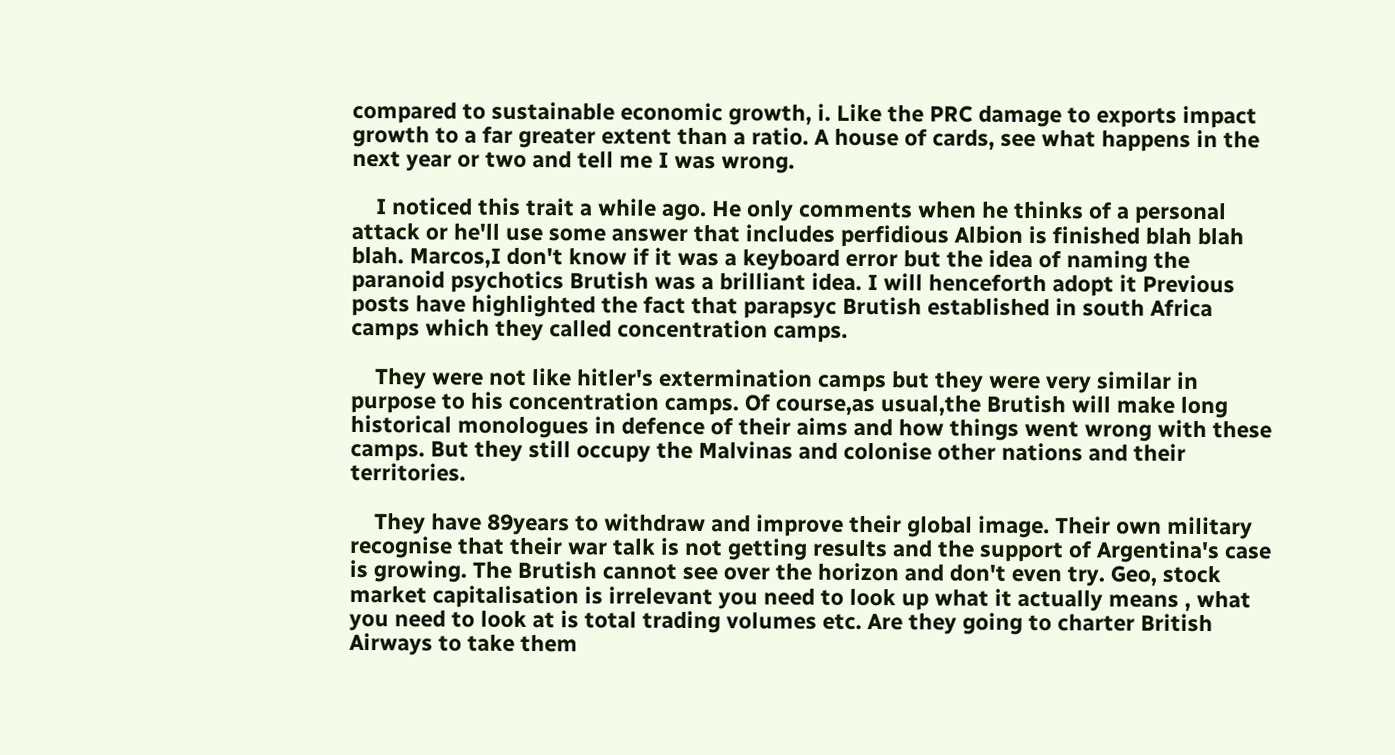compared to sustainable economic growth, i. Like the PRC damage to exports impact growth to a far greater extent than a ratio. A house of cards, see what happens in the next year or two and tell me I was wrong.

    I noticed this trait a while ago. He only comments when he thinks of a personal attack or he'll use some answer that includes perfidious Albion is finished blah blah blah. Marcos,I don't know if it was a keyboard error but the idea of naming the paranoid psychotics Brutish was a brilliant idea. I will henceforth adopt it Previous posts have highlighted the fact that parapsyc Brutish established in south Africa camps which they called concentration camps.

    They were not like hitler's extermination camps but they were very similar in purpose to his concentration camps. Of course,as usual,the Brutish will make long historical monologues in defence of their aims and how things went wrong with these camps. But they still occupy the Malvinas and colonise other nations and their territories.

    They have 89years to withdraw and improve their global image. Their own military recognise that their war talk is not getting results and the support of Argentina's case is growing. The Brutish cannot see over the horizon and don't even try. Geo, stock market capitalisation is irrelevant you need to look up what it actually means , what you need to look at is total trading volumes etc. Are they going to charter British Airways to take them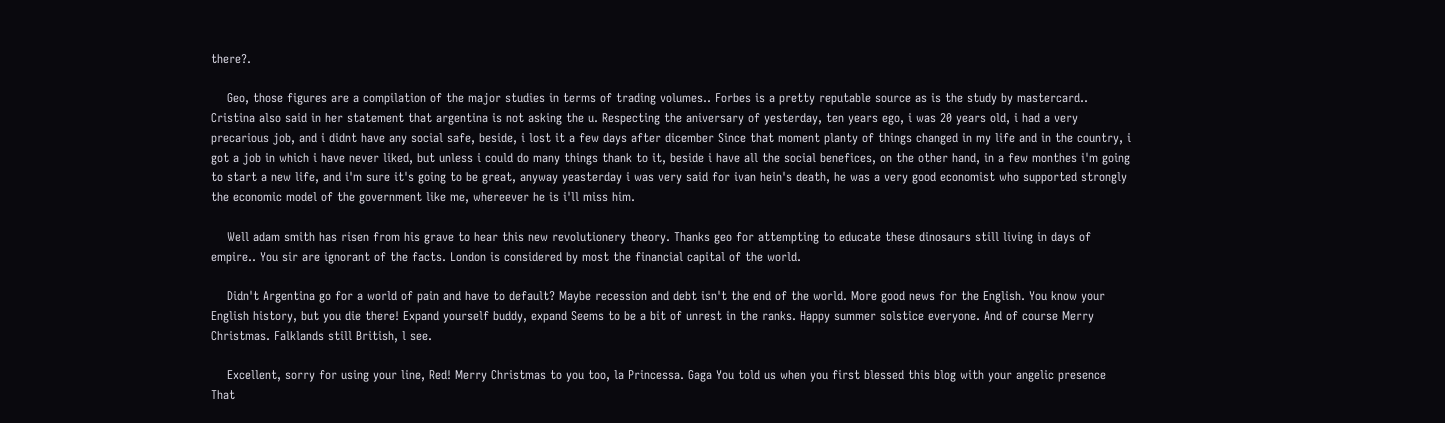there?.

    Geo, those figures are a compilation of the major studies in terms of trading volumes.. Forbes is a pretty reputable source as is the study by mastercard.. Cristina also said in her statement that argentina is not asking the u. Respecting the aniversary of yesterday, ten years ego, i was 20 years old, i had a very precarious job, and i didnt have any social safe, beside, i lost it a few days after dicember Since that moment planty of things changed in my life and in the country, i got a job in which i have never liked, but unless i could do many things thank to it, beside i have all the social benefices, on the other hand, in a few monthes i'm going to start a new life, and i'm sure it's going to be great, anyway yeasterday i was very said for ivan hein's death, he was a very good economist who supported strongly the economic model of the government like me, whereever he is i'll miss him.

    Well adam smith has risen from his grave to hear this new revolutionery theory. Thanks geo for attempting to educate these dinosaurs still living in days of empire.. You sir are ignorant of the facts. London is considered by most the financial capital of the world.

    Didn't Argentina go for a world of pain and have to default? Maybe recession and debt isn't the end of the world. More good news for the English. You know your English history, but you die there! Expand yourself buddy, expand Seems to be a bit of unrest in the ranks. Happy summer solstice everyone. And of course Merry Christmas. Falklands still British, l see.

    Excellent, sorry for using your line, Red! Merry Christmas to you too, la Princessa. Gaga You told us when you first blessed this blog with your angelic presence That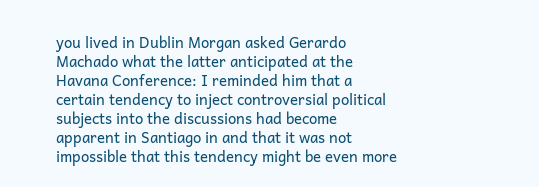you lived in Dublin Morgan asked Gerardo Machado what the latter anticipated at the Havana Conference: I reminded him that a certain tendency to inject controversial political subjects into the discussions had become apparent in Santiago in and that it was not impossible that this tendency might be even more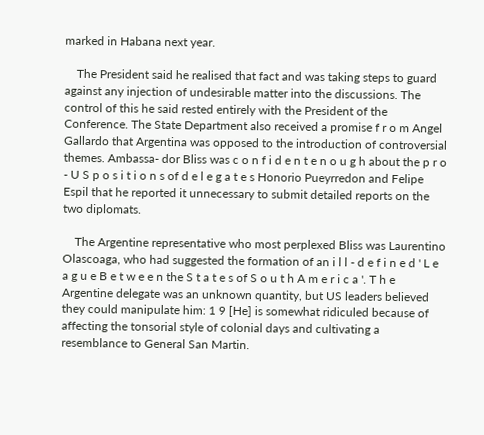marked in Habana next year.

    The President said he realised that fact and was taking steps to guard against any injection of undesirable matter into the discussions. The control of this he said rested entirely with the President of the Conference. The State Department also received a promise f r o m Angel Gallardo that Argentina was opposed to the introduction of controversial themes. Ambassa- dor Bliss was c o n f i d e n t e n o u g h about the p r o - U S p o s i t i o n s of d e l e g a t e s Honorio Pueyrredon and Felipe Espil that he reported it unnecessary to submit detailed reports on the two diplomats.

    The Argentine representative who most perplexed Bliss was Laurentino Olascoaga, who had suggested the formation of an i l l - d e f i n e d ' L e a g u e B e t w e e n the S t a t e s of S o u t h A m e r i c a '. T h e Argentine delegate was an unknown quantity, but US leaders believed they could manipulate him: 1 9 [He] is somewhat ridiculed because of affecting the tonsorial style of colonial days and cultivating a resemblance to General San Martin.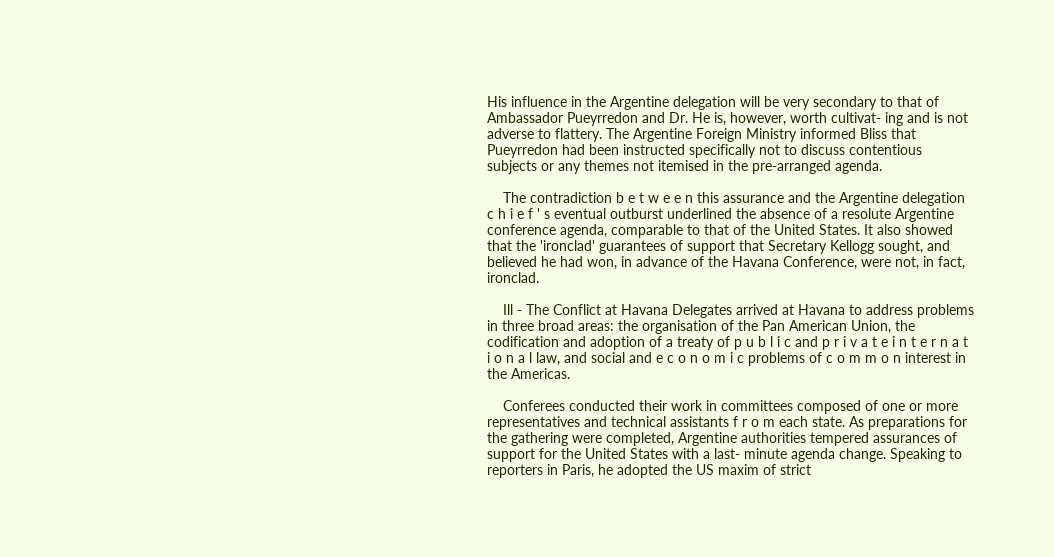His influence in the Argentine delegation will be very secondary to that of Ambassador Pueyrredon and Dr. He is, however, worth cultivat- ing and is not adverse to flattery. The Argentine Foreign Ministry informed Bliss that Pueyrredon had been instructed specifically not to discuss contentious subjects or any themes not itemised in the pre-arranged agenda.

    The contradiction b e t w e e n this assurance and the Argentine delegation c h i e f ' s eventual outburst underlined the absence of a resolute Argentine conference agenda, comparable to that of the United States. It also showed that the 'ironclad' guarantees of support that Secretary Kellogg sought, and believed he had won, in advance of the Havana Conference, were not, in fact, ironclad.

    Ill - The Conflict at Havana Delegates arrived at Havana to address problems in three broad areas: the organisation of the Pan American Union, the codification and adoption of a treaty of p u b l i c and p r i v a t e i n t e r n a t i o n a l law, and social and e c o n o m i c problems of c o m m o n interest in the Americas.

    Conferees conducted their work in committees composed of one or more representatives and technical assistants f r o m each state. As preparations for the gathering were completed, Argentine authorities tempered assurances of support for the United States with a last- minute agenda change. Speaking to reporters in Paris, he adopted the US maxim of strict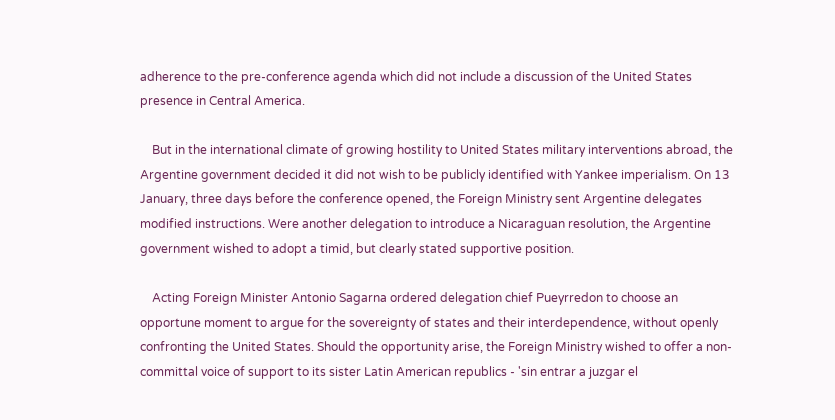adherence to the pre-conference agenda which did not include a discussion of the United States presence in Central America.

    But in the international climate of growing hostility to United States military interventions abroad, the Argentine government decided it did not wish to be publicly identified with Yankee imperialism. On 13 January, three days before the conference opened, the Foreign Ministry sent Argentine delegates modified instructions. Were another delegation to introduce a Nicaraguan resolution, the Argentine government wished to adopt a timid, but clearly stated supportive position.

    Acting Foreign Minister Antonio Sagarna ordered delegation chief Pueyrredon to choose an opportune moment to argue for the sovereignty of states and their interdependence, without openly confronting the United States. Should the opportunity arise, the Foreign Ministry wished to offer a non-committal voice of support to its sister Latin American republics - 'sin entrar a juzgar el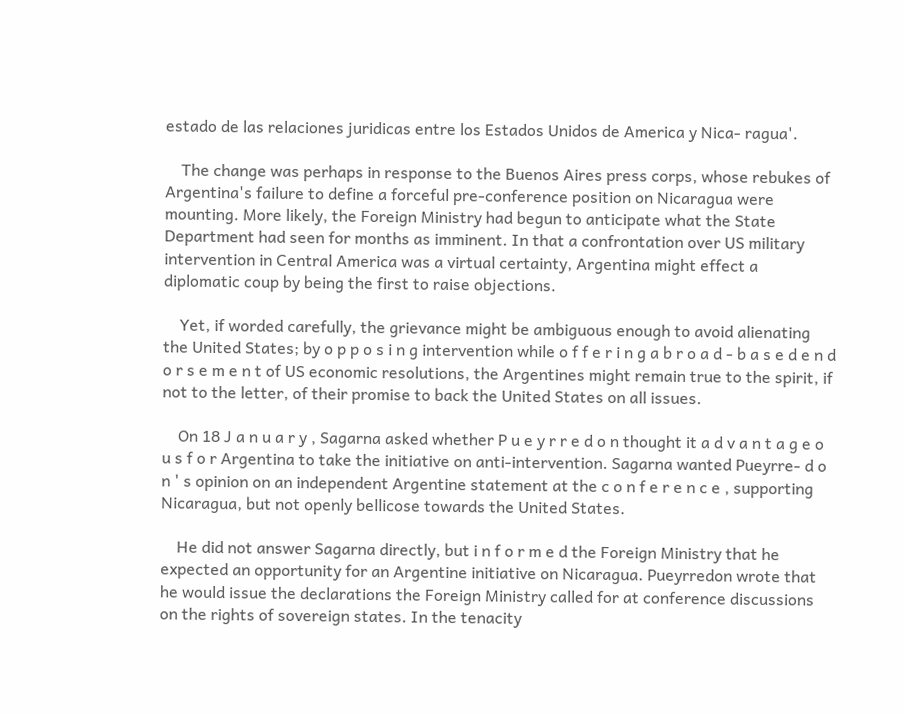estado de las relaciones juridicas entre los Estados Unidos de America y Nica- ragua'.

    The change was perhaps in response to the Buenos Aires press corps, whose rebukes of Argentina's failure to define a forceful pre-conference position on Nicaragua were mounting. More likely, the Foreign Ministry had begun to anticipate what the State Department had seen for months as imminent. In that a confrontation over US military intervention in Central America was a virtual certainty, Argentina might effect a diplomatic coup by being the first to raise objections.

    Yet, if worded carefully, the grievance might be ambiguous enough to avoid alienating the United States; by o p p o s i n g intervention while o f f e r i n g a b r o a d - b a s e d e n d o r s e m e n t of US economic resolutions, the Argentines might remain true to the spirit, if not to the letter, of their promise to back the United States on all issues.

    On 18 J a n u a r y , Sagarna asked whether P u e y r r e d o n thought it a d v a n t a g e o u s f o r Argentina to take the initiative on anti-intervention. Sagarna wanted Pueyrre- d o n ' s opinion on an independent Argentine statement at the c o n f e r e n c e , supporting Nicaragua, but not openly bellicose towards the United States.

    He did not answer Sagarna directly, but i n f o r m e d the Foreign Ministry that he expected an opportunity for an Argentine initiative on Nicaragua. Pueyrredon wrote that he would issue the declarations the Foreign Ministry called for at conference discussions on the rights of sovereign states. In the tenacity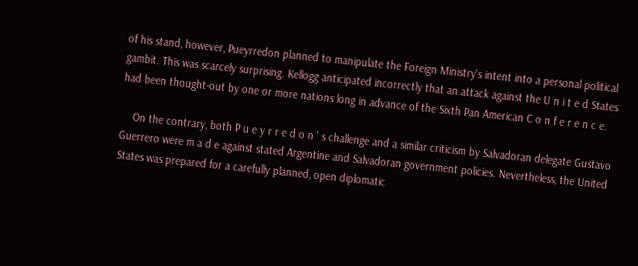of his stand, however, Pueyrredon planned to manipulate the Foreign Ministry's intent into a personal political gambit. This was scarcely surprising. Kellogg anticipated incorrectly that an attack against the U n i t e d States had been thought-out by one or more nations long in advance of the Sixth Pan American C o n f e r e n c e.

    On the contrary, both P u e y r r e d o n ' s challenge and a similar criticism by Salvadoran delegate Gustavo Guerrero were m a d e against stated Argentine and Salvadoran government policies. Nevertheless, the United States was prepared for a carefully planned, open diplomatic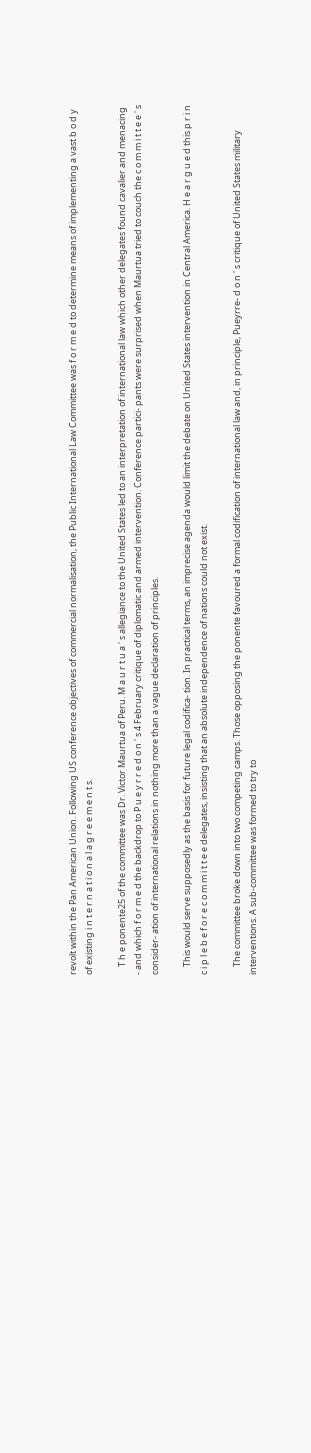revolt within the Pan American Union. Following US conference objectives of commercial normalisation, the Public International Law Committee was f o r m e d to determine means of implementing a vast b o d y of existing i n t e r n a t i o n a l a g r e e m e n t s.

    T h e ponente25 of the committee was Dr. Victor Maurtua of Peru. M a u r t u a ' s allegiance to the United States led to an interpretation of international law which other delegates found cavalier and menacing - and which f o r m e d the backdrop to P u e y r r e d o n ' s 4 February critique of diplomatic and armed intervention. Conference partici- pants were surprised when Maurtua tried to couch the c o m m i t t e e ' s consider- ation of international relations in nothing more than a vague declaration of principles.

    This would serve supposedly as the basis for future legal codifica- tion. In practical terms, an imprecise agenda would limit the debate on United States intervention in Central America. H e a r g u e d this p r i n c i p l e b e f o r e c o m m i t t e e delegates, insisting that an absolute independence of nations could not exist.

    The committee broke down into two competing camps. Those opposing the ponente favoured a formal codification of international law and, in principle, Pueyrre- d o n ' s critique of United States military interventions. A sub-committee was formed to try to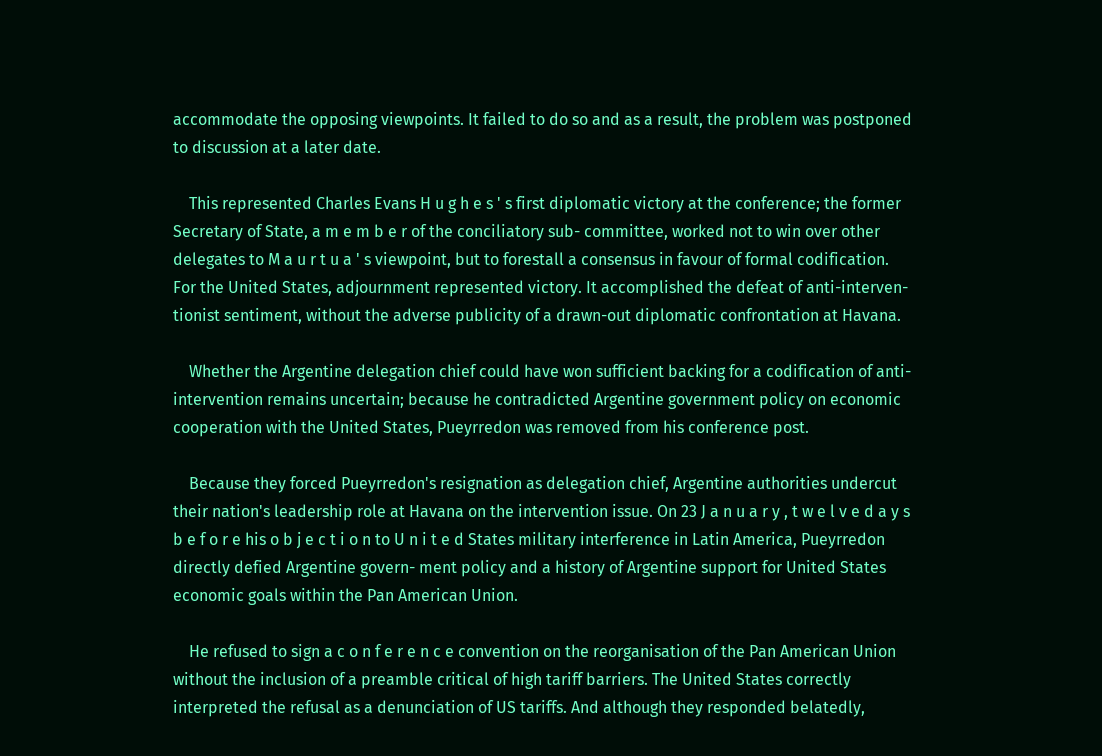accommodate the opposing viewpoints. It failed to do so and as a result, the problem was postponed to discussion at a later date.

    This represented Charles Evans H u g h e s ' s first diplomatic victory at the conference; the former Secretary of State, a m e m b e r of the conciliatory sub- committee, worked not to win over other delegates to M a u r t u a ' s viewpoint, but to forestall a consensus in favour of formal codification. For the United States, adjournment represented victory. It accomplished the defeat of anti-interven- tionist sentiment, without the adverse publicity of a drawn-out diplomatic confrontation at Havana.

    Whether the Argentine delegation chief could have won sufficient backing for a codification of anti-intervention remains uncertain; because he contradicted Argentine government policy on economic cooperation with the United States, Pueyrredon was removed from his conference post.

    Because they forced Pueyrredon's resignation as delegation chief, Argentine authorities undercut their nation's leadership role at Havana on the intervention issue. On 23 J a n u a r y , t w e l v e d a y s b e f o r e his o b j e c t i o n to U n i t e d States military interference in Latin America, Pueyrredon directly defied Argentine govern- ment policy and a history of Argentine support for United States economic goals within the Pan American Union.

    He refused to sign a c o n f e r e n c e convention on the reorganisation of the Pan American Union without the inclusion of a preamble critical of high tariff barriers. The United States correctly interpreted the refusal as a denunciation of US tariffs. And although they responded belatedly,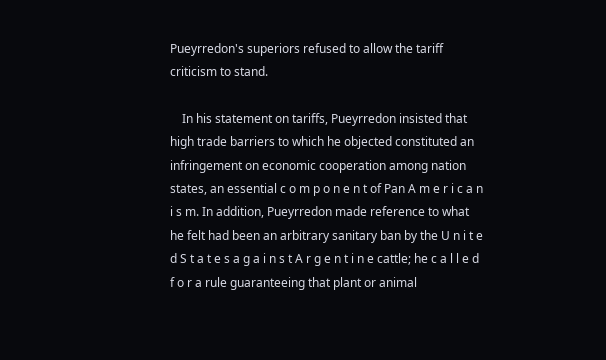Pueyrredon's superiors refused to allow the tariff criticism to stand.

    In his statement on tariffs, Pueyrredon insisted that high trade barriers to which he objected constituted an infringement on economic cooperation among nation states, an essential c o m p o n e n t of Pan A m e r i c a n i s m. In addition, Pueyrredon made reference to what he felt had been an arbitrary sanitary ban by the U n i t e d S t a t e s a g a i n s t A r g e n t i n e cattle; he c a l l e d f o r a rule guaranteeing that plant or animal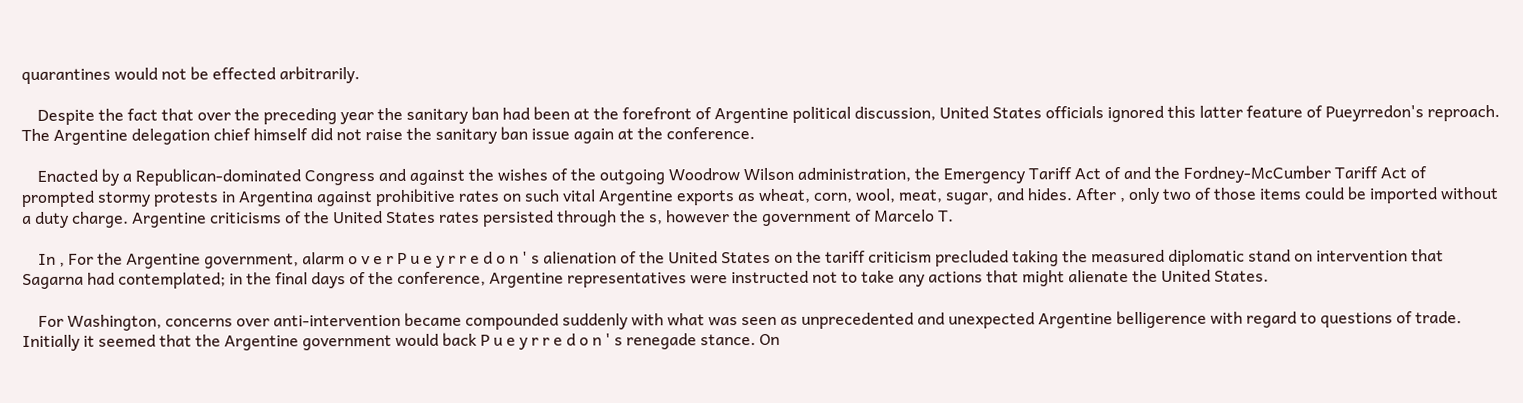quarantines would not be effected arbitrarily.

    Despite the fact that over the preceding year the sanitary ban had been at the forefront of Argentine political discussion, United States officials ignored this latter feature of Pueyrredon's reproach. The Argentine delegation chief himself did not raise the sanitary ban issue again at the conference.

    Enacted by a Republican-dominated Congress and against the wishes of the outgoing Woodrow Wilson administration, the Emergency Tariff Act of and the Fordney-McCumber Tariff Act of prompted stormy protests in Argentina against prohibitive rates on such vital Argentine exports as wheat, corn, wool, meat, sugar, and hides. After , only two of those items could be imported without a duty charge. Argentine criticisms of the United States rates persisted through the s, however the government of Marcelo T.

    In , For the Argentine government, alarm o v e r P u e y r r e d o n ' s alienation of the United States on the tariff criticism precluded taking the measured diplomatic stand on intervention that Sagarna had contemplated; in the final days of the conference, Argentine representatives were instructed not to take any actions that might alienate the United States.

    For Washington, concerns over anti-intervention became compounded suddenly with what was seen as unprecedented and unexpected Argentine belligerence with regard to questions of trade. Initially it seemed that the Argentine government would back P u e y r r e d o n ' s renegade stance. On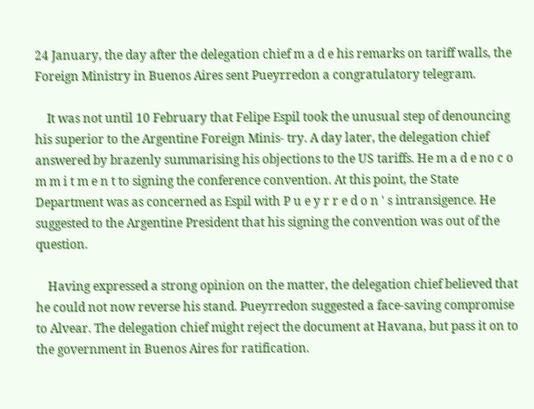24 January, the day after the delegation chief m a d e his remarks on tariff walls, the Foreign Ministry in Buenos Aires sent Pueyrredon a congratulatory telegram.

    It was not until 10 February that Felipe Espil took the unusual step of denouncing his superior to the Argentine Foreign Minis- try. A day later, the delegation chief answered by brazenly summarising his objections to the US tariffs. He m a d e no c o m m i t m e n t to signing the conference convention. At this point, the State Department was as concerned as Espil with P u e y r r e d o n ' s intransigence. He suggested to the Argentine President that his signing the convention was out of the question.

    Having expressed a strong opinion on the matter, the delegation chief believed that he could not now reverse his stand. Pueyrredon suggested a face-saving compromise to Alvear. The delegation chief might reject the document at Havana, but pass it on to the government in Buenos Aires for ratification.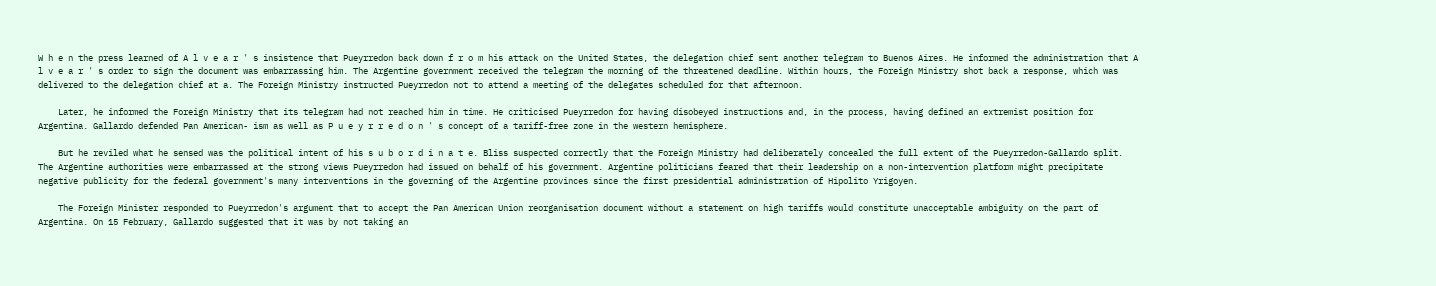W h e n the press learned of A l v e a r ' s insistence that Pueyrredon back down f r o m his attack on the United States, the delegation chief sent another telegram to Buenos Aires. He informed the administration that A l v e a r ' s order to sign the document was embarrassing him. The Argentine government received the telegram the morning of the threatened deadline. Within hours, the Foreign Ministry shot back a response, which was delivered to the delegation chief at a. The Foreign Ministry instructed Pueyrredon not to attend a meeting of the delegates scheduled for that afternoon.

    Later, he informed the Foreign Ministry that its telegram had not reached him in time. He criticised Pueyrredon for having disobeyed instructions and, in the process, having defined an extremist position for Argentina. Gallardo defended Pan American- ism as well as P u e y r r e d o n ' s concept of a tariff-free zone in the western hemisphere.

    But he reviled what he sensed was the political intent of his s u b o r d i n a t e. Bliss suspected correctly that the Foreign Ministry had deliberately concealed the full extent of the Pueyrredon-Gallardo split. The Argentine authorities were embarrassed at the strong views Pueyrredon had issued on behalf of his government. Argentine politicians feared that their leadership on a non-intervention platform might precipitate negative publicity for the federal government's many interventions in the governing of the Argentine provinces since the first presidential administration of Hipolito Yrigoyen.

    The Foreign Minister responded to Pueyrredon's argument that to accept the Pan American Union reorganisation document without a statement on high tariffs would constitute unacceptable ambiguity on the part of Argentina. On 15 February, Gallardo suggested that it was by not taking an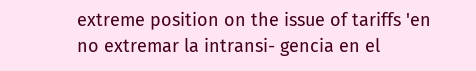extreme position on the issue of tariffs 'en no extremar la intransi- gencia en el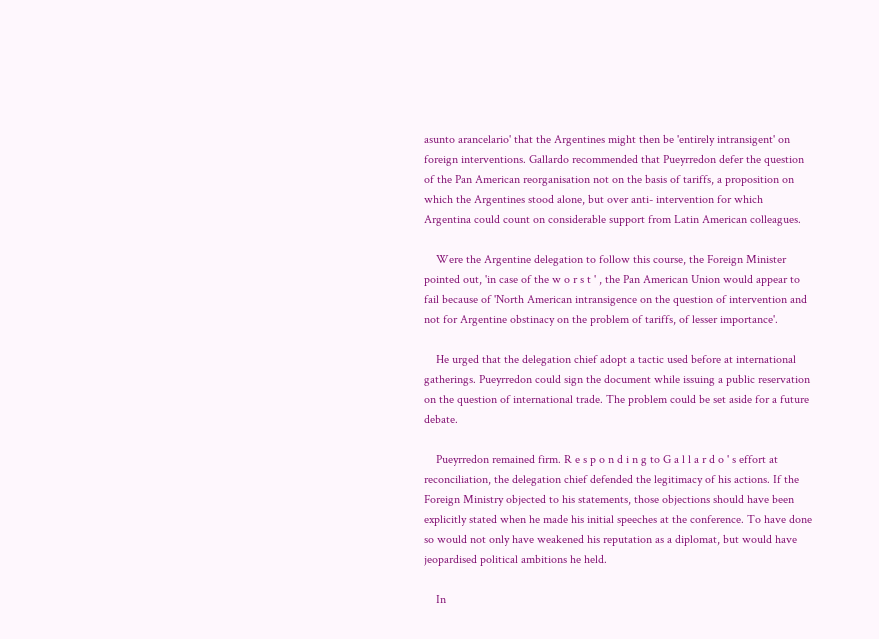asunto arancelario' that the Argentines might then be 'entirely intransigent' on foreign interventions. Gallardo recommended that Pueyrredon defer the question of the Pan American reorganisation not on the basis of tariffs, a proposition on which the Argentines stood alone, but over anti- intervention for which Argentina could count on considerable support from Latin American colleagues.

    Were the Argentine delegation to follow this course, the Foreign Minister pointed out, 'in case of the w o r s t ' , the Pan American Union would appear to fail because of 'North American intransigence on the question of intervention and not for Argentine obstinacy on the problem of tariffs, of lesser importance'.

    He urged that the delegation chief adopt a tactic used before at international gatherings. Pueyrredon could sign the document while issuing a public reservation on the question of international trade. The problem could be set aside for a future debate.

    Pueyrredon remained firm. R e s p o n d i n g to G a l l a r d o ' s effort at reconciliation, the delegation chief defended the legitimacy of his actions. If the Foreign Ministry objected to his statements, those objections should have been explicitly stated when he made his initial speeches at the conference. To have done so would not only have weakened his reputation as a diplomat, but would have jeopardised political ambitions he held.

    In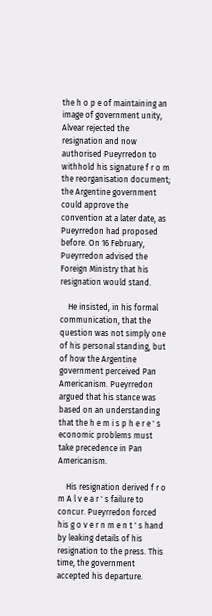the h o p e of maintaining an image of government unity, Alvear rejected the resignation and now authorised Pueyrredon to withhold his signature f r o m the reorganisation document; the Argentine government could approve the convention at a later date, as Pueyrredon had proposed before. On 16 February, Pueyrredon advised the Foreign Ministry that his resignation would stand.

    He insisted, in his formal communication, that the question was not simply one of his personal standing, but of how the Argentine government perceived Pan Americanism. Pueyrredon argued that his stance was based on an understanding that the h e m i s p h e r e ' s economic problems must take precedence in Pan Americanism.

    His resignation derived f r o m A l v e a r ' s failure to concur. Pueyrredon forced his g o v e r n m e n t ' s hand by leaking details of his resignation to the press. This time, the government accepted his departure.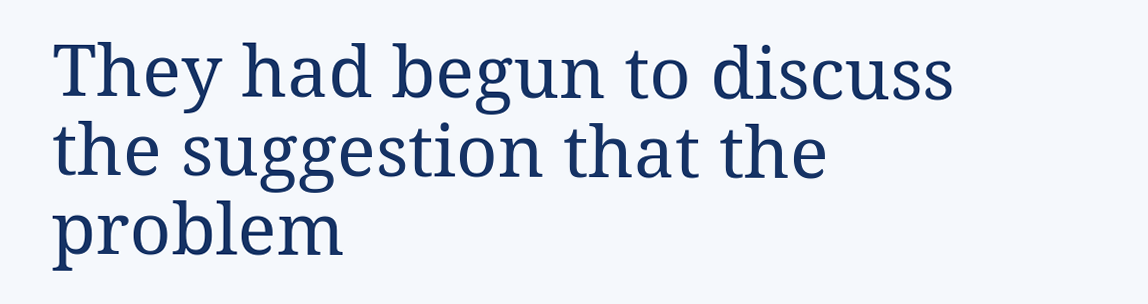They had begun to discuss the suggestion that the problem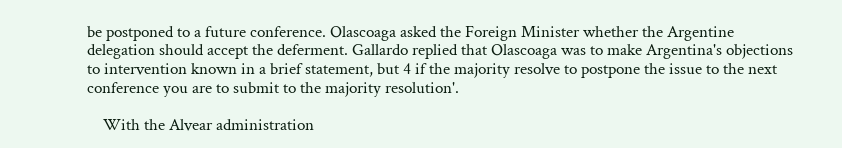be postponed to a future conference. Olascoaga asked the Foreign Minister whether the Argentine delegation should accept the deferment. Gallardo replied that Olascoaga was to make Argentina's objections to intervention known in a brief statement, but 4 if the majority resolve to postpone the issue to the next conference you are to submit to the majority resolution'.

    With the Alvear administration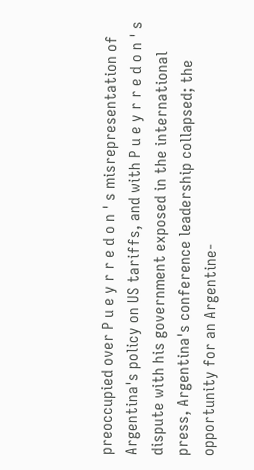preoccupied over P u e y r r e d o n ' s misrepresentation of Argentina's policy on US tariffs, and with P u e y r r e d o n ' s dispute with his government exposed in the international press, Argentina's conference leadership collapsed; the opportunity for an Argentine-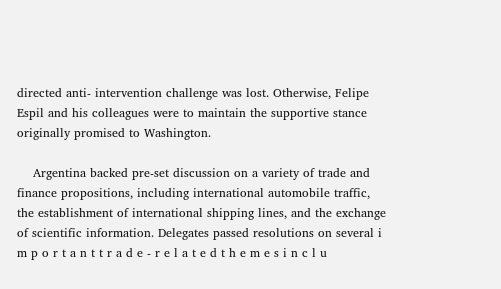directed anti- intervention challenge was lost. Otherwise, Felipe Espil and his colleagues were to maintain the supportive stance originally promised to Washington.

    Argentina backed pre-set discussion on a variety of trade and finance propositions, including international automobile traffic, the establishment of international shipping lines, and the exchange of scientific information. Delegates passed resolutions on several i m p o r t a n t t r a d e - r e l a t e d t h e m e s i n c l u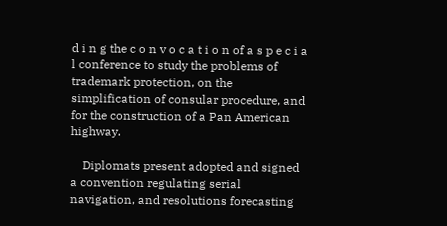d i n g the c o n v o c a t i o n of a s p e c i a l conference to study the problems of trademark protection, on the simplification of consular procedure, and for the construction of a Pan American highway.

    Diplomats present adopted and signed a convention regulating serial navigation, and resolutions forecasting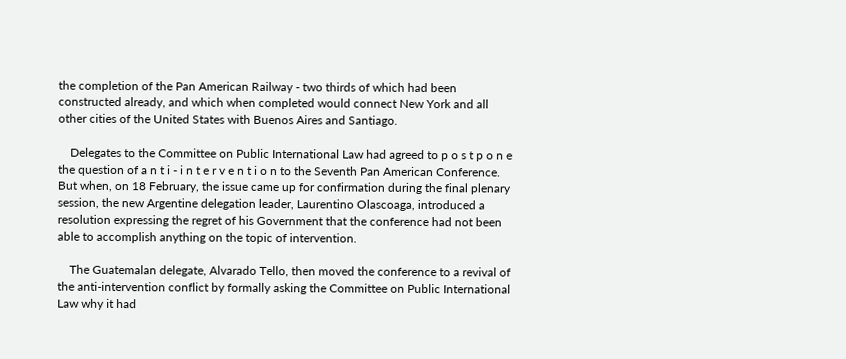the completion of the Pan American Railway - two thirds of which had been constructed already, and which when completed would connect New York and all other cities of the United States with Buenos Aires and Santiago.

    Delegates to the Committee on Public International Law had agreed to p o s t p o n e the question of a n t i - i n t e r v e n t i o n to the Seventh Pan American Conference. But when, on 18 February, the issue came up for confirmation during the final plenary session, the new Argentine delegation leader, Laurentino Olascoaga, introduced a resolution expressing the regret of his Government that the conference had not been able to accomplish anything on the topic of intervention.

    The Guatemalan delegate, Alvarado Tello, then moved the conference to a revival of the anti-intervention conflict by formally asking the Committee on Public International Law why it had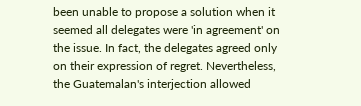been unable to propose a solution when it seemed all delegates were 'in agreement' on the issue. In fact, the delegates agreed only on their expression of regret. Nevertheless, the Guatemalan's interjection allowed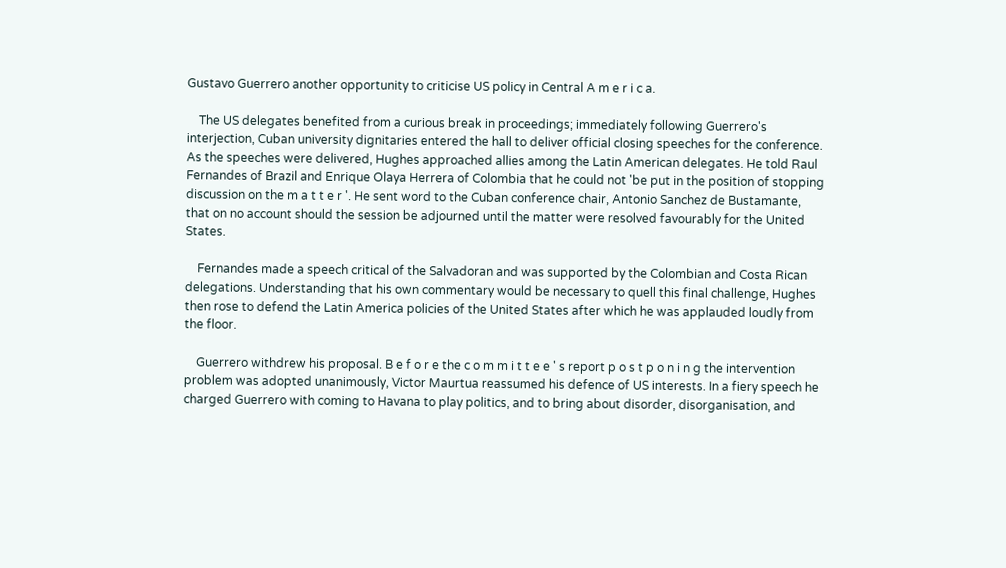Gustavo Guerrero another opportunity to criticise US policy in Central A m e r i c a.

    The US delegates benefited from a curious break in proceedings; immediately following Guerrero's interjection, Cuban university dignitaries entered the hall to deliver official closing speeches for the conference. As the speeches were delivered, Hughes approached allies among the Latin American delegates. He told Raul Fernandes of Brazil and Enrique Olaya Herrera of Colombia that he could not 'be put in the position of stopping discussion on the m a t t e r '. He sent word to the Cuban conference chair, Antonio Sanchez de Bustamante, that on no account should the session be adjourned until the matter were resolved favourably for the United States.

    Fernandes made a speech critical of the Salvadoran and was supported by the Colombian and Costa Rican delegations. Understanding that his own commentary would be necessary to quell this final challenge, Hughes then rose to defend the Latin America policies of the United States after which he was applauded loudly from the floor.

    Guerrero withdrew his proposal. B e f o r e the c o m m i t t e e ' s report p o s t p o n i n g the intervention problem was adopted unanimously, Victor Maurtua reassumed his defence of US interests. In a fiery speech he charged Guerrero with coming to Havana to play politics, and to bring about disorder, disorganisation, and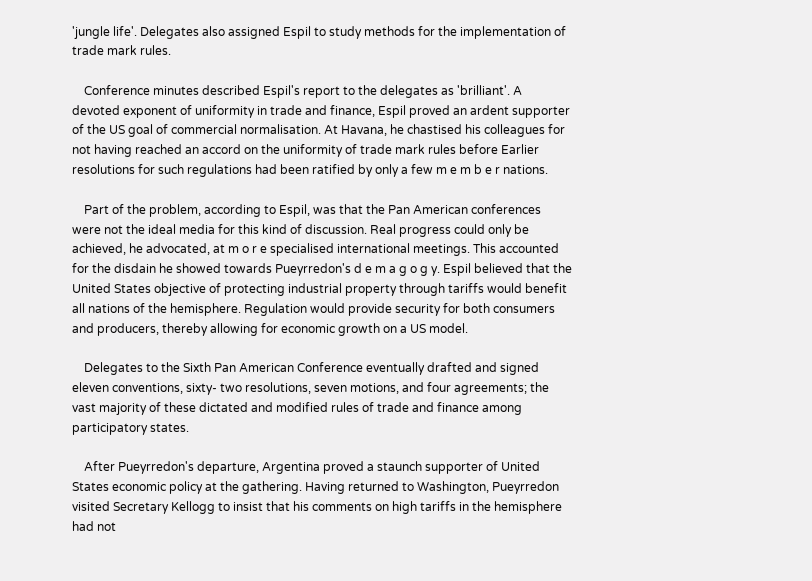'jungle life'. Delegates also assigned Espil to study methods for the implementation of trade mark rules.

    Conference minutes described Espil's report to the delegates as 'brilliant'. A devoted exponent of uniformity in trade and finance, Espil proved an ardent supporter of the US goal of commercial normalisation. At Havana, he chastised his colleagues for not having reached an accord on the uniformity of trade mark rules before Earlier resolutions for such regulations had been ratified by only a few m e m b e r nations.

    Part of the problem, according to Espil, was that the Pan American conferences were not the ideal media for this kind of discussion. Real progress could only be achieved, he advocated, at m o r e specialised international meetings. This accounted for the disdain he showed towards Pueyrredon's d e m a g o g y. Espil believed that the United States objective of protecting industrial property through tariffs would benefit all nations of the hemisphere. Regulation would provide security for both consumers and producers, thereby allowing for economic growth on a US model.

    Delegates to the Sixth Pan American Conference eventually drafted and signed eleven conventions, sixty- two resolutions, seven motions, and four agreements; the vast majority of these dictated and modified rules of trade and finance among participatory states.

    After Pueyrredon's departure, Argentina proved a staunch supporter of United States economic policy at the gathering. Having returned to Washington, Pueyrredon visited Secretary Kellogg to insist that his comments on high tariffs in the hemisphere had not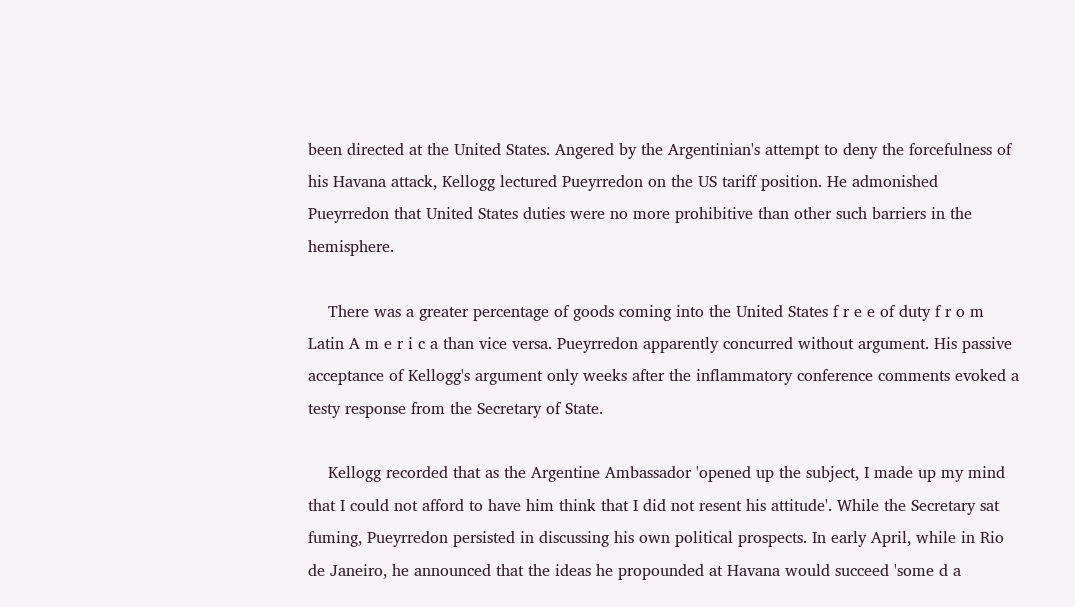been directed at the United States. Angered by the Argentinian's attempt to deny the forcefulness of his Havana attack, Kellogg lectured Pueyrredon on the US tariff position. He admonished Pueyrredon that United States duties were no more prohibitive than other such barriers in the hemisphere.

    There was a greater percentage of goods coming into the United States f r e e of duty f r o m Latin A m e r i c a than vice versa. Pueyrredon apparently concurred without argument. His passive acceptance of Kellogg's argument only weeks after the inflammatory conference comments evoked a testy response from the Secretary of State.

    Kellogg recorded that as the Argentine Ambassador 'opened up the subject, I made up my mind that I could not afford to have him think that I did not resent his attitude'. While the Secretary sat fuming, Pueyrredon persisted in discussing his own political prospects. In early April, while in Rio de Janeiro, he announced that the ideas he propounded at Havana would succeed 'some d a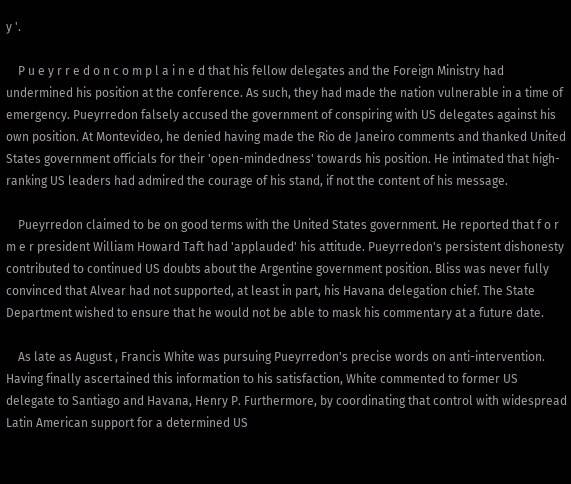y '.

    P u e y r r e d o n c o m p l a i n e d that his fellow delegates and the Foreign Ministry had undermined his position at the conference. As such, they had made the nation vulnerable in a time of emergency. Pueyrredon falsely accused the government of conspiring with US delegates against his own position. At Montevideo, he denied having made the Rio de Janeiro comments and thanked United States government officials for their 'open-mindedness' towards his position. He intimated that high-ranking US leaders had admired the courage of his stand, if not the content of his message.

    Pueyrredon claimed to be on good terms with the United States government. He reported that f o r m e r president William Howard Taft had 'applauded' his attitude. Pueyrredon's persistent dishonesty contributed to continued US doubts about the Argentine government position. Bliss was never fully convinced that Alvear had not supported, at least in part, his Havana delegation chief. The State Department wished to ensure that he would not be able to mask his commentary at a future date.

    As late as August , Francis White was pursuing Pueyrredon's precise words on anti-intervention. Having finally ascertained this information to his satisfaction, White commented to former US delegate to Santiago and Havana, Henry P. Furthermore, by coordinating that control with widespread Latin American support for a determined US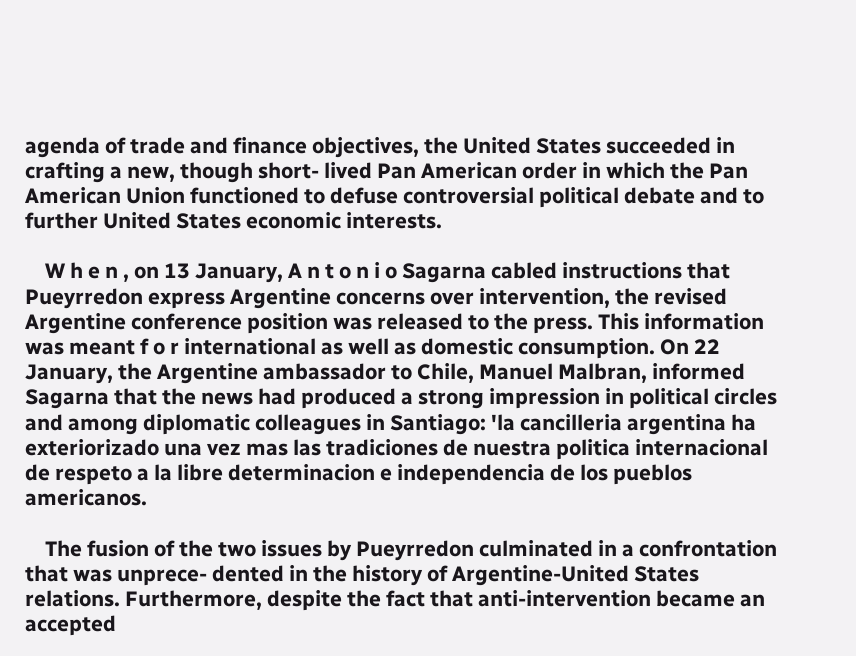agenda of trade and finance objectives, the United States succeeded in crafting a new, though short- lived Pan American order in which the Pan American Union functioned to defuse controversial political debate and to further United States economic interests.

    W h e n , on 13 January, A n t o n i o Sagarna cabled instructions that Pueyrredon express Argentine concerns over intervention, the revised Argentine conference position was released to the press. This information was meant f o r international as well as domestic consumption. On 22 January, the Argentine ambassador to Chile, Manuel Malbran, informed Sagarna that the news had produced a strong impression in political circles and among diplomatic colleagues in Santiago: 'la cancilleria argentina ha exteriorizado una vez mas las tradiciones de nuestra politica internacional de respeto a la libre determinacion e independencia de los pueblos americanos.

    The fusion of the two issues by Pueyrredon culminated in a confrontation that was unprece- dented in the history of Argentine-United States relations. Furthermore, despite the fact that anti-intervention became an accepted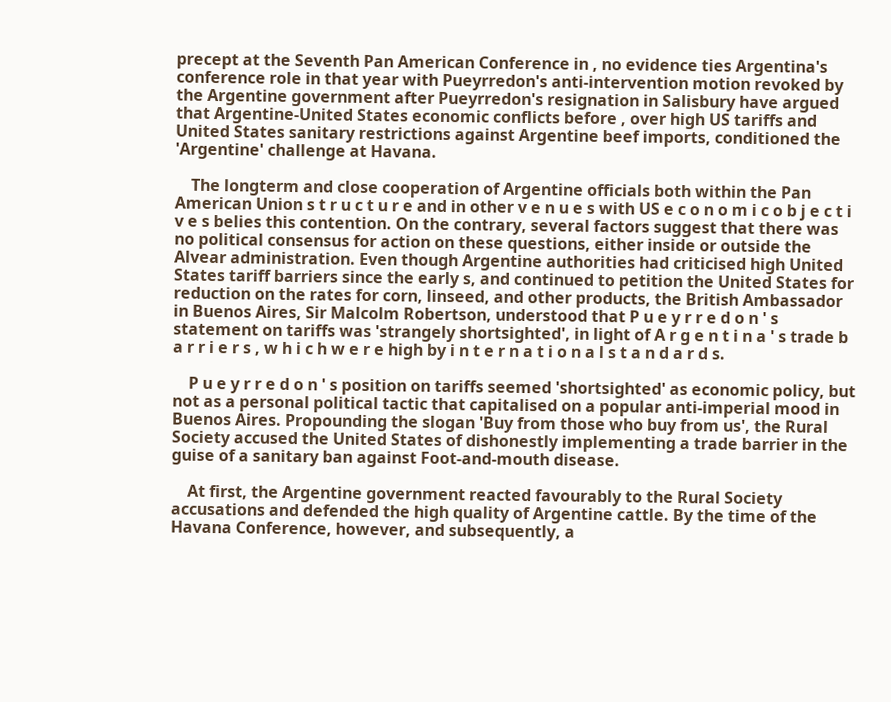precept at the Seventh Pan American Conference in , no evidence ties Argentina's conference role in that year with Pueyrredon's anti-intervention motion revoked by the Argentine government after Pueyrredon's resignation in Salisbury have argued that Argentine-United States economic conflicts before , over high US tariffs and United States sanitary restrictions against Argentine beef imports, conditioned the 'Argentine' challenge at Havana.

    The longterm and close cooperation of Argentine officials both within the Pan American Union s t r u c t u r e and in other v e n u e s with US e c o n o m i c o b j e c t i v e s belies this contention. On the contrary, several factors suggest that there was no political consensus for action on these questions, either inside or outside the Alvear administration. Even though Argentine authorities had criticised high United States tariff barriers since the early s, and continued to petition the United States for reduction on the rates for corn, linseed, and other products, the British Ambassador in Buenos Aires, Sir Malcolm Robertson, understood that P u e y r r e d o n ' s statement on tariffs was 'strangely shortsighted', in light of A r g e n t i n a ' s trade b a r r i e r s , w h i c h w e r e high by i n t e r n a t i o n a l s t a n d a r d s.

    P u e y r r e d o n ' s position on tariffs seemed 'shortsighted' as economic policy, but not as a personal political tactic that capitalised on a popular anti-imperial mood in Buenos Aires. Propounding the slogan 'Buy from those who buy from us', the Rural Society accused the United States of dishonestly implementing a trade barrier in the guise of a sanitary ban against Foot-and-mouth disease.

    At first, the Argentine government reacted favourably to the Rural Society accusations and defended the high quality of Argentine cattle. By the time of the Havana Conference, however, and subsequently, a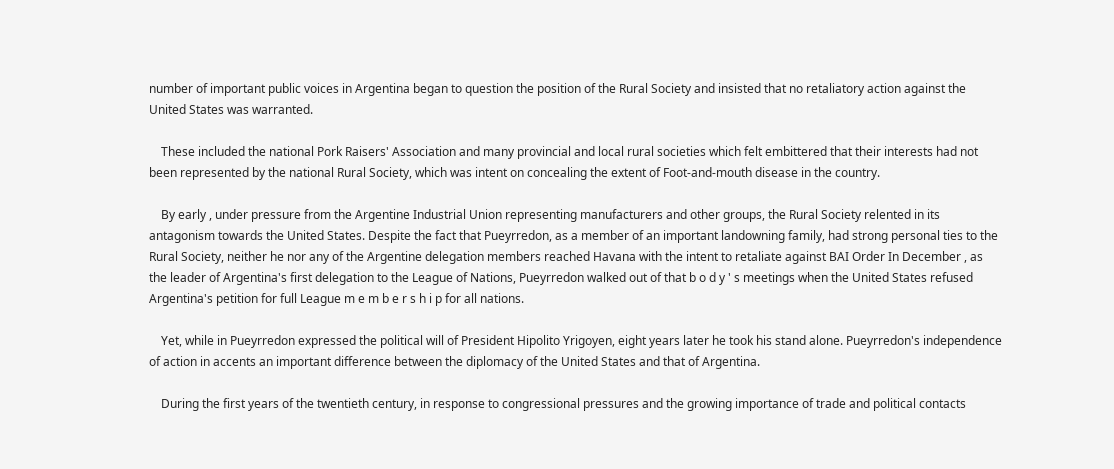number of important public voices in Argentina began to question the position of the Rural Society and insisted that no retaliatory action against the United States was warranted.

    These included the national Pork Raisers' Association and many provincial and local rural societies which felt embittered that their interests had not been represented by the national Rural Society, which was intent on concealing the extent of Foot-and-mouth disease in the country.

    By early , under pressure from the Argentine Industrial Union representing manufacturers and other groups, the Rural Society relented in its antagonism towards the United States. Despite the fact that Pueyrredon, as a member of an important landowning family, had strong personal ties to the Rural Society, neither he nor any of the Argentine delegation members reached Havana with the intent to retaliate against BAI Order In December , as the leader of Argentina's first delegation to the League of Nations, Pueyrredon walked out of that b o d y ' s meetings when the United States refused Argentina's petition for full League m e m b e r s h i p for all nations.

    Yet, while in Pueyrredon expressed the political will of President Hipolito Yrigoyen, eight years later he took his stand alone. Pueyrredon's independence of action in accents an important difference between the diplomacy of the United States and that of Argentina.

    During the first years of the twentieth century, in response to congressional pressures and the growing importance of trade and political contacts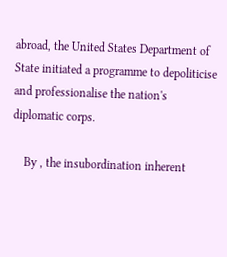abroad, the United States Department of State initiated a programme to depoliticise and professionalise the nation's diplomatic corps.

    By , the insubordination inherent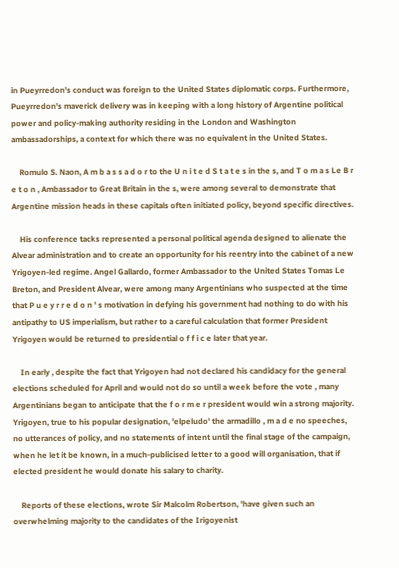in Pueyrredon's conduct was foreign to the United States diplomatic corps. Furthermore, Pueyrredon's maverick delivery was in keeping with a long history of Argentine political power and policy-making authority residing in the London and Washington ambassadorships, a context for which there was no equivalent in the United States.

    Romulo S. Naon, A m b a s s a d o r to the U n i t e d S t a t e s in the s, and T o m a s Le B r e t o n , Ambassador to Great Britain in the s, were among several to demonstrate that Argentine mission heads in these capitals often initiated policy, beyond specific directives.

    His conference tacks represented a personal political agenda designed to alienate the Alvear administration and to create an opportunity for his reentry into the cabinet of a new Yrigoyen-led regime. Angel Gallardo, former Ambassador to the United States Tomas Le Breton, and President Alvear, were among many Argentinians who suspected at the time that P u e y r r e d o n ' s motivation in defying his government had nothing to do with his antipathy to US imperialism, but rather to a careful calculation that former President Yrigoyen would be returned to presidential o f f i c e later that year.

    In early , despite the fact that Yrigoyen had not declared his candidacy for the general elections scheduled for April and would not do so until a week before the vote , many Argentinians began to anticipate that the f o r m e r president would win a strong majority. Yrigoyen, true to his popular designation, 'elpeludo' the armadillo , m a d e no speeches, no utterances of policy, and no statements of intent until the final stage of the campaign, when he let it be known, in a much-publicised letter to a good will organisation, that if elected president he would donate his salary to charity.

    Reports of these elections, wrote Sir Malcolm Robertson, 'have given such an overwhelming majority to the candidates of the Irigoyenist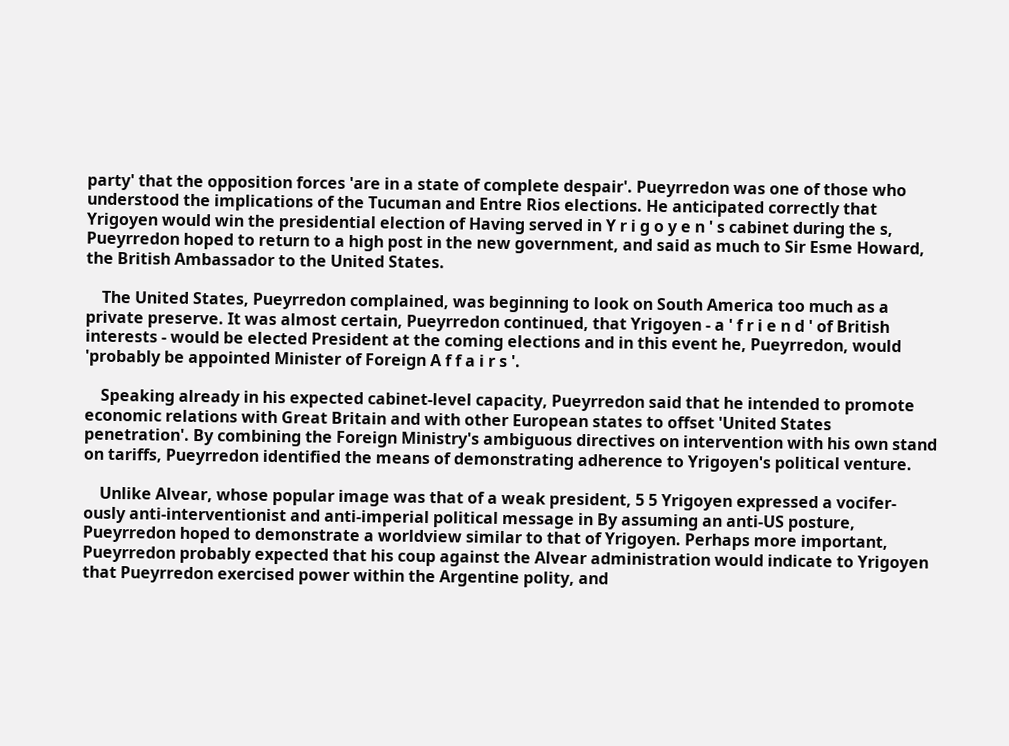party' that the opposition forces 'are in a state of complete despair'. Pueyrredon was one of those who understood the implications of the Tucuman and Entre Rios elections. He anticipated correctly that Yrigoyen would win the presidential election of Having served in Y r i g o y e n ' s cabinet during the s, Pueyrredon hoped to return to a high post in the new government, and said as much to Sir Esme Howard, the British Ambassador to the United States.

    The United States, Pueyrredon complained, was beginning to look on South America too much as a private preserve. It was almost certain, Pueyrredon continued, that Yrigoyen - a ' f r i e n d ' of British interests - would be elected President at the coming elections and in this event he, Pueyrredon, would 'probably be appointed Minister of Foreign A f f a i r s '.

    Speaking already in his expected cabinet-level capacity, Pueyrredon said that he intended to promote economic relations with Great Britain and with other European states to offset 'United States penetration'. By combining the Foreign Ministry's ambiguous directives on intervention with his own stand on tariffs, Pueyrredon identified the means of demonstrating adherence to Yrigoyen's political venture.

    Unlike Alvear, whose popular image was that of a weak president, 5 5 Yrigoyen expressed a vocifer- ously anti-interventionist and anti-imperial political message in By assuming an anti-US posture, Pueyrredon hoped to demonstrate a worldview similar to that of Yrigoyen. Perhaps more important, Pueyrredon probably expected that his coup against the Alvear administration would indicate to Yrigoyen that Pueyrredon exercised power within the Argentine polity, and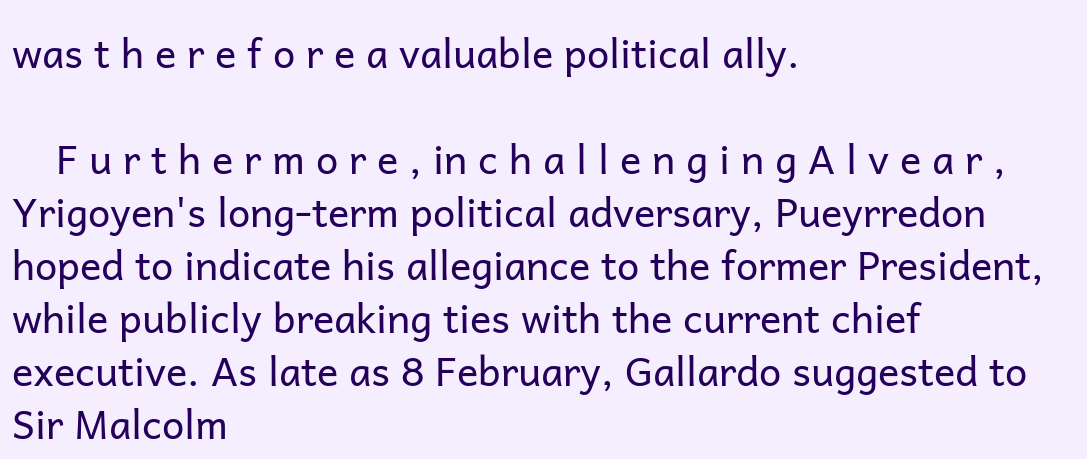was t h e r e f o r e a valuable political ally.

    F u r t h e r m o r e , in c h a l l e n g i n g A l v e a r , Yrigoyen's long-term political adversary, Pueyrredon hoped to indicate his allegiance to the former President, while publicly breaking ties with the current chief executive. As late as 8 February, Gallardo suggested to Sir Malcolm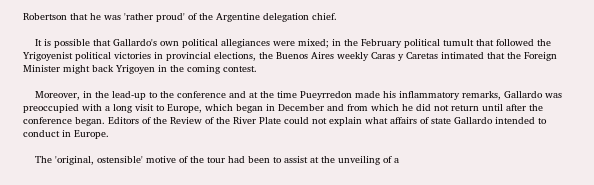Robertson that he was 'rather proud' of the Argentine delegation chief.

    It is possible that Gallardo's own political allegiances were mixed; in the February political tumult that followed the Yrigoyenist political victories in provincial elections, the Buenos Aires weekly Caras y Caretas intimated that the Foreign Minister might back Yrigoyen in the coming contest.

    Moreover, in the lead-up to the conference and at the time Pueyrredon made his inflammatory remarks, Gallardo was preoccupied with a long visit to Europe, which began in December and from which he did not return until after the conference began. Editors of the Review of the River Plate could not explain what affairs of state Gallardo intended to conduct in Europe.

    The 'original, ostensible' motive of the tour had been to assist at the unveiling of a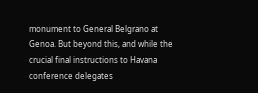monument to General Belgrano at Genoa. But beyond this, and while the crucial final instructions to Havana conference delegates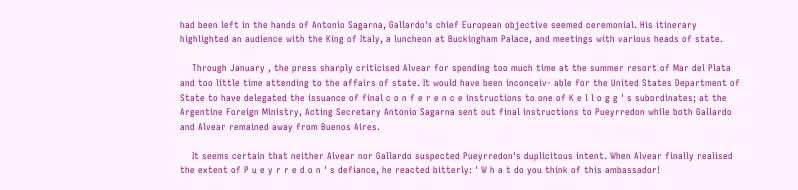had been left in the hands of Antonio Sagarna, Gallardo's chief European objective seemed ceremonial. His itinerary highlighted an audience with the King of Italy, a luncheon at Buckingham Palace, and meetings with various heads of state.

    Through January , the press sharply criticised Alvear for spending too much time at the summer resort of Mar del Plata and too little time attending to the affairs of state. It would have been inconceiv- able for the United States Department of State to have delegated the issuance of final c o n f e r e n c e instructions to one of K e l l o g g ' s subordinates; at the Argentine Foreign Ministry, Acting Secretary Antonio Sagarna sent out final instructions to Pueyrredon while both Gallardo and Alvear remained away from Buenos Aires.

    It seems certain that neither Alvear nor Gallardo suspected Pueyrredon's duplicitous intent. When Alvear finally realised the extent of P u e y r r e d o n ' s defiance, he reacted bitterly: ' W h a t do you think of this ambassador!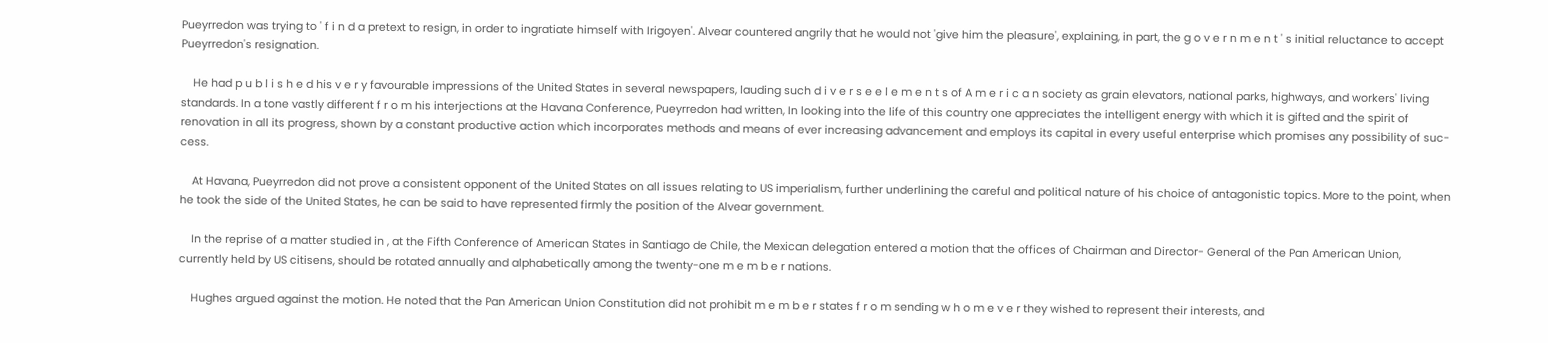Pueyrredon was trying to ' f i n d a pretext to resign, in order to ingratiate himself with Irigoyen'. Alvear countered angrily that he would not 'give him the pleasure', explaining, in part, the g o v e r n m e n t ' s initial reluctance to accept Pueyrredon's resignation.

    He had p u b l i s h e d his v e r y favourable impressions of the United States in several newspapers, lauding such d i v e r s e e l e m e n t s of A m e r i c a n society as grain elevators, national parks, highways, and workers' living standards. In a tone vastly different f r o m his interjections at the Havana Conference, Pueyrredon had written, In looking into the life of this country one appreciates the intelligent energy with which it is gifted and the spirit of renovation in all its progress, shown by a constant productive action which incorporates methods and means of ever increasing advancement and employs its capital in every useful enterprise which promises any possibility of suc- cess.

    At Havana, Pueyrredon did not prove a consistent opponent of the United States on all issues relating to US imperialism, further underlining the careful and political nature of his choice of antagonistic topics. More to the point, when he took the side of the United States, he can be said to have represented firmly the position of the Alvear government.

    In the reprise of a matter studied in , at the Fifth Conference of American States in Santiago de Chile, the Mexican delegation entered a motion that the offices of Chairman and Director- General of the Pan American Union, currently held by US citisens, should be rotated annually and alphabetically among the twenty-one m e m b e r nations.

    Hughes argued against the motion. He noted that the Pan American Union Constitution did not prohibit m e m b e r states f r o m sending w h o m e v e r they wished to represent their interests, and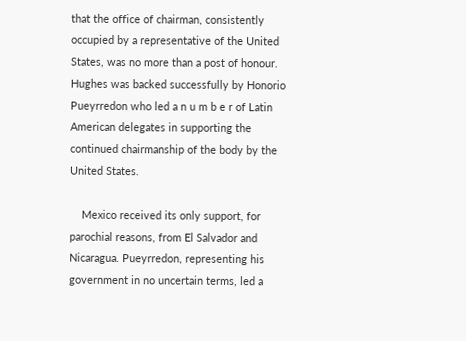that the office of chairman, consistently occupied by a representative of the United States, was no more than a post of honour. Hughes was backed successfully by Honorio Pueyrredon who led a n u m b e r of Latin American delegates in supporting the continued chairmanship of the body by the United States.

    Mexico received its only support, for parochial reasons, from El Salvador and Nicaragua. Pueyrredon, representing his government in no uncertain terms, led a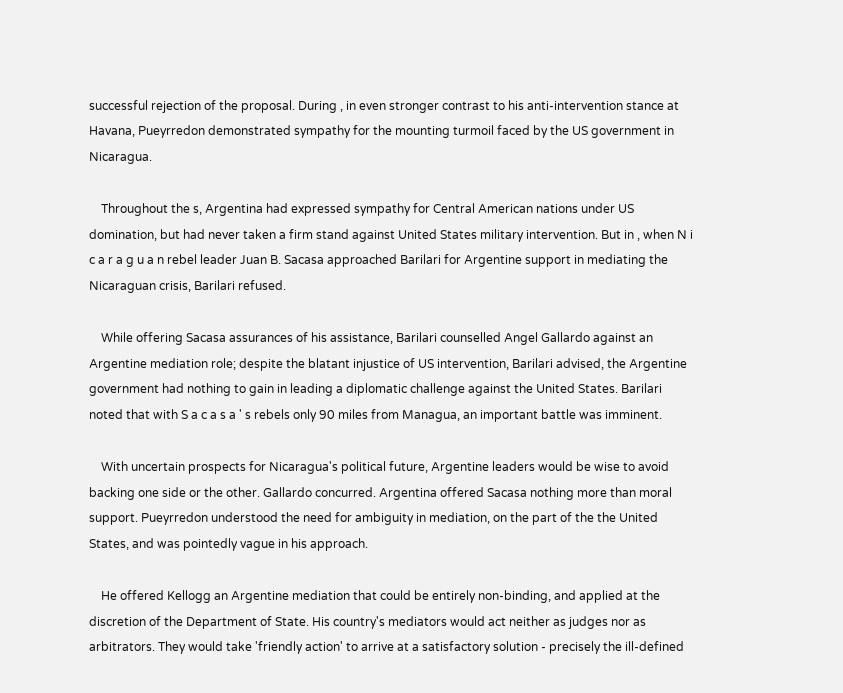successful rejection of the proposal. During , in even stronger contrast to his anti-intervention stance at Havana, Pueyrredon demonstrated sympathy for the mounting turmoil faced by the US government in Nicaragua.

    Throughout the s, Argentina had expressed sympathy for Central American nations under US domination, but had never taken a firm stand against United States military intervention. But in , when N i c a r a g u a n rebel leader Juan B. Sacasa approached Barilari for Argentine support in mediating the Nicaraguan crisis, Barilari refused.

    While offering Sacasa assurances of his assistance, Barilari counselled Angel Gallardo against an Argentine mediation role; despite the blatant injustice of US intervention, Barilari advised, the Argentine government had nothing to gain in leading a diplomatic challenge against the United States. Barilari noted that with S a c a s a ' s rebels only 90 miles from Managua, an important battle was imminent.

    With uncertain prospects for Nicaragua's political future, Argentine leaders would be wise to avoid backing one side or the other. Gallardo concurred. Argentina offered Sacasa nothing more than moral support. Pueyrredon understood the need for ambiguity in mediation, on the part of the the United States, and was pointedly vague in his approach.

    He offered Kellogg an Argentine mediation that could be entirely non-binding, and applied at the discretion of the Department of State. His country's mediators would act neither as judges nor as arbitrators. They would take 'friendly action' to arrive at a satisfactory solution - precisely the ill-defined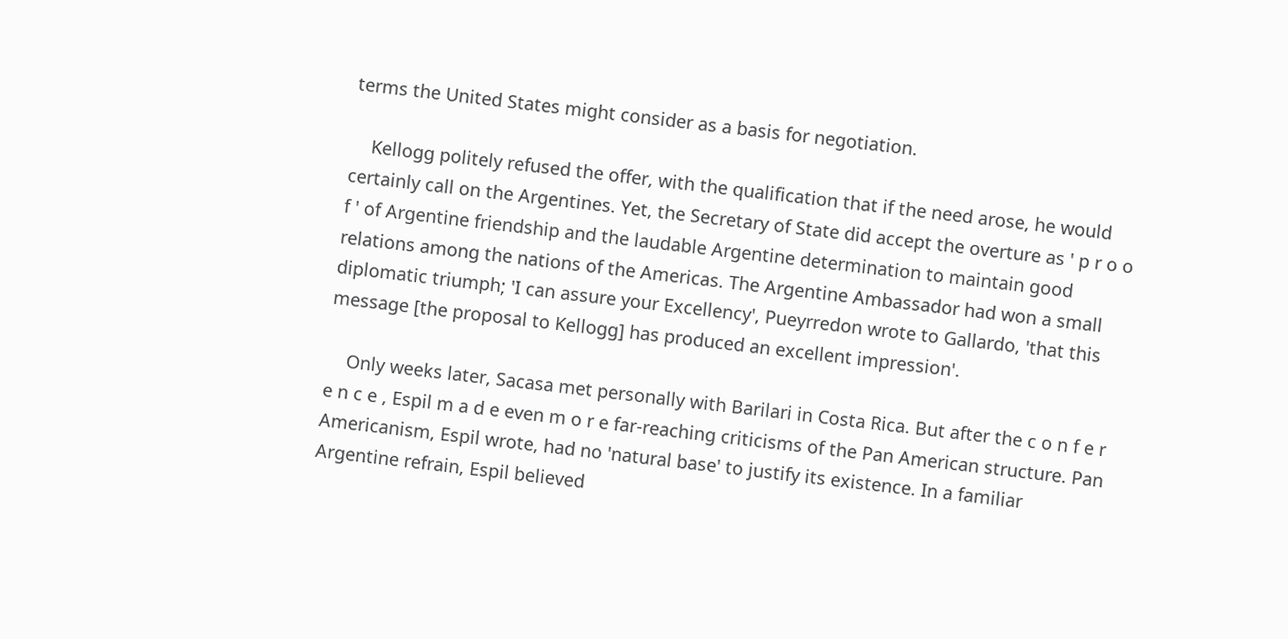terms the United States might consider as a basis for negotiation.

    Kellogg politely refused the offer, with the qualification that if the need arose, he would certainly call on the Argentines. Yet, the Secretary of State did accept the overture as ' p r o o f ' of Argentine friendship and the laudable Argentine determination to maintain good relations among the nations of the Americas. The Argentine Ambassador had won a small diplomatic triumph; 'I can assure your Excellency', Pueyrredon wrote to Gallardo, 'that this message [the proposal to Kellogg] has produced an excellent impression'.

    Only weeks later, Sacasa met personally with Barilari in Costa Rica. But after the c o n f e r e n c e , Espil m a d e even m o r e far-reaching criticisms of the Pan American structure. Pan Americanism, Espil wrote, had no 'natural base' to justify its existence. In a familiar Argentine refrain, Espil believed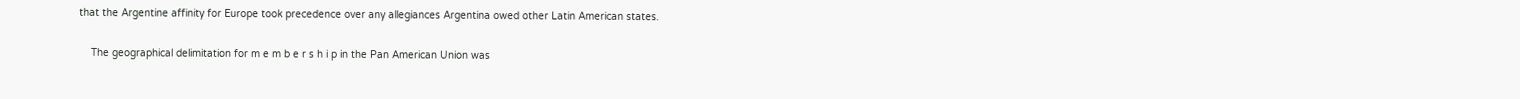that the Argentine affinity for Europe took precedence over any allegiances Argentina owed other Latin American states.

    The geographical delimitation for m e m b e r s h i p in the Pan American Union was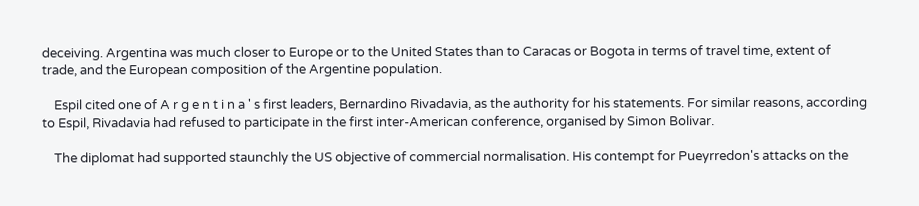deceiving. Argentina was much closer to Europe or to the United States than to Caracas or Bogota in terms of travel time, extent of trade, and the European composition of the Argentine population.

    Espil cited one of A r g e n t i n a ' s first leaders, Bernardino Rivadavia, as the authority for his statements. For similar reasons, according to Espil, Rivadavia had refused to participate in the first inter-American conference, organised by Simon Bolivar.

    The diplomat had supported staunchly the US objective of commercial normalisation. His contempt for Pueyrredon's attacks on the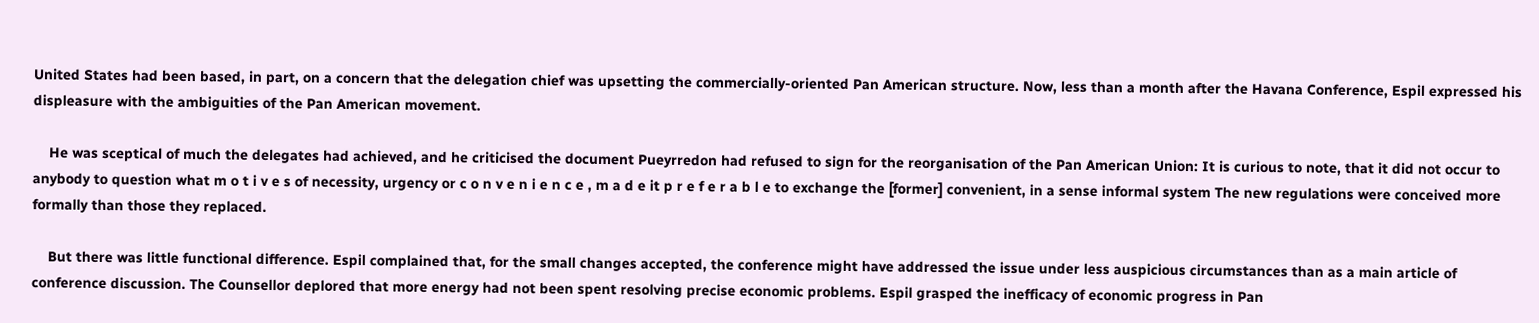United States had been based, in part, on a concern that the delegation chief was upsetting the commercially-oriented Pan American structure. Now, less than a month after the Havana Conference, Espil expressed his displeasure with the ambiguities of the Pan American movement.

    He was sceptical of much the delegates had achieved, and he criticised the document Pueyrredon had refused to sign for the reorganisation of the Pan American Union: It is curious to note, that it did not occur to anybody to question what m o t i v e s of necessity, urgency or c o n v e n i e n c e , m a d e it p r e f e r a b l e to exchange the [former] convenient, in a sense informal system The new regulations were conceived more formally than those they replaced.

    But there was little functional difference. Espil complained that, for the small changes accepted, the conference might have addressed the issue under less auspicious circumstances than as a main article of conference discussion. The Counsellor deplored that more energy had not been spent resolving precise economic problems. Espil grasped the inefficacy of economic progress in Pan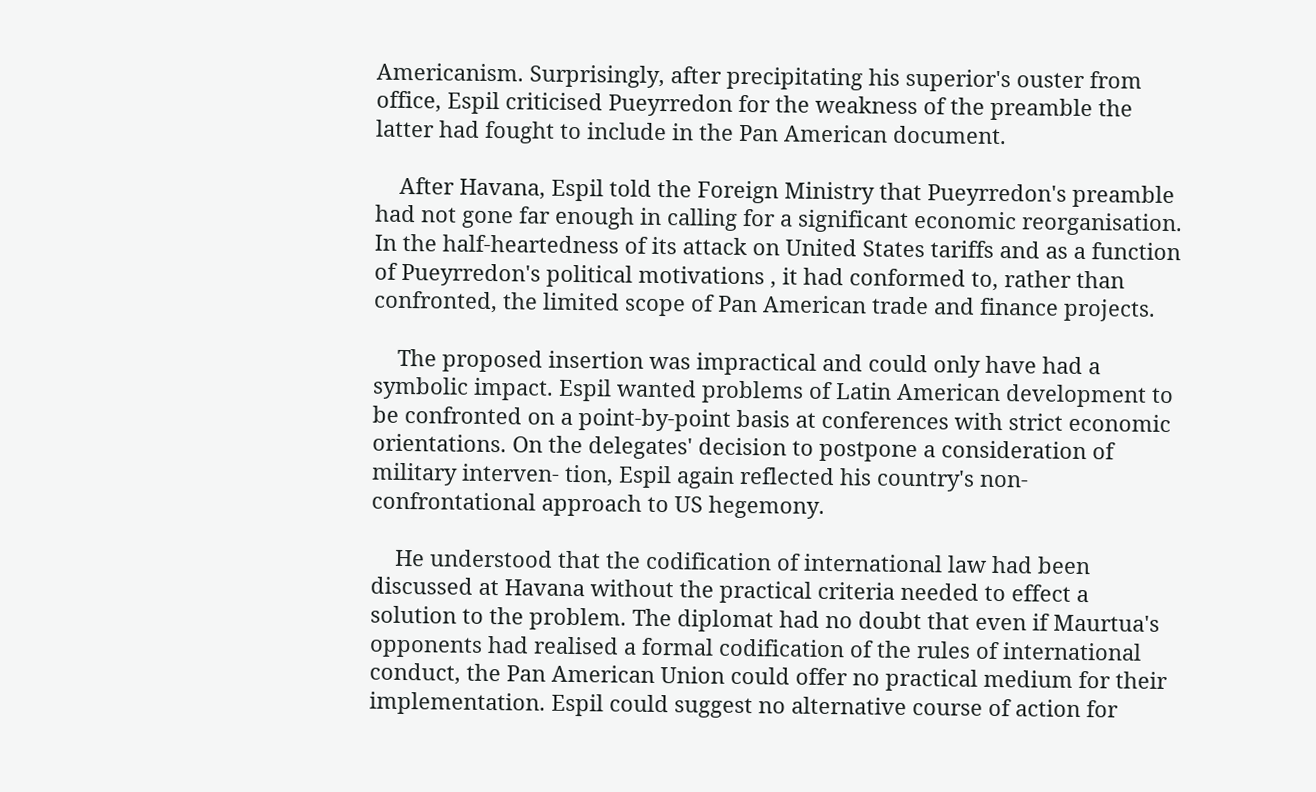Americanism. Surprisingly, after precipitating his superior's ouster from office, Espil criticised Pueyrredon for the weakness of the preamble the latter had fought to include in the Pan American document.

    After Havana, Espil told the Foreign Ministry that Pueyrredon's preamble had not gone far enough in calling for a significant economic reorganisation. In the half-heartedness of its attack on United States tariffs and as a function of Pueyrredon's political motivations , it had conformed to, rather than confronted, the limited scope of Pan American trade and finance projects.

    The proposed insertion was impractical and could only have had a symbolic impact. Espil wanted problems of Latin American development to be confronted on a point-by-point basis at conferences with strict economic orientations. On the delegates' decision to postpone a consideration of military interven- tion, Espil again reflected his country's non-confrontational approach to US hegemony.

    He understood that the codification of international law had been discussed at Havana without the practical criteria needed to effect a solution to the problem. The diplomat had no doubt that even if Maurtua's opponents had realised a formal codification of the rules of international conduct, the Pan American Union could offer no practical medium for their implementation. Espil could suggest no alternative course of action for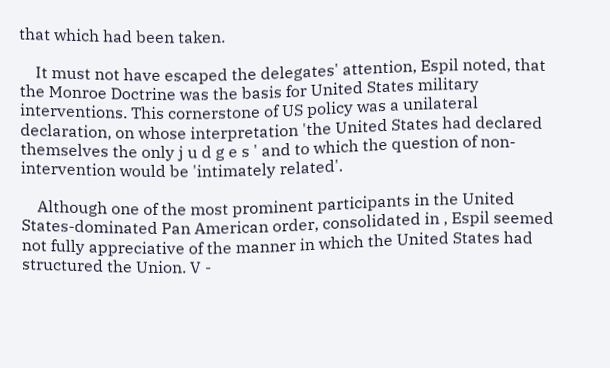that which had been taken.

    It must not have escaped the delegates' attention, Espil noted, that the Monroe Doctrine was the basis for United States military interventions. This cornerstone of US policy was a unilateral declaration, on whose interpretation 'the United States had declared themselves the only j u d g e s ' and to which the question of non-intervention would be 'intimately related'.

    Although one of the most prominent participants in the United States-dominated Pan American order, consolidated in , Espil seemed not fully appreciative of the manner in which the United States had structured the Union. V -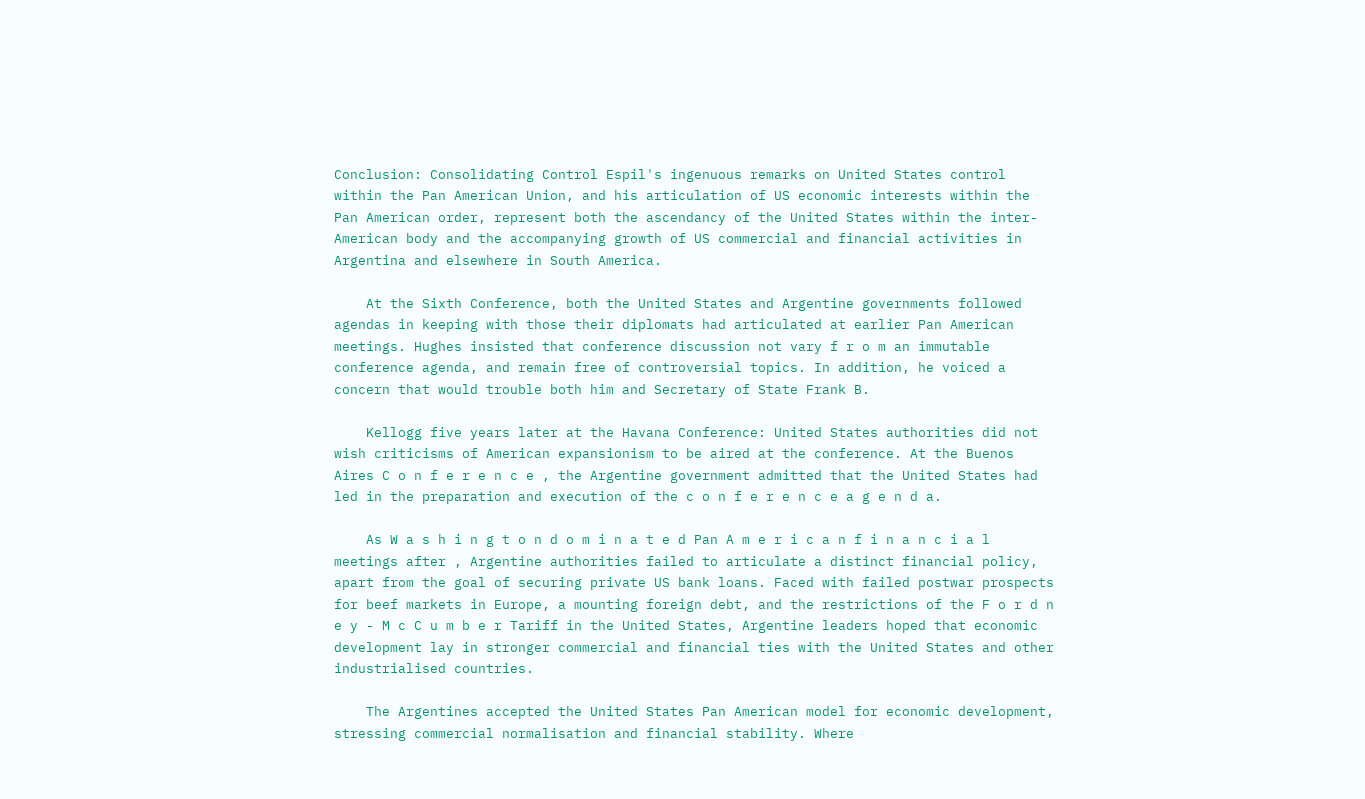Conclusion: Consolidating Control Espil's ingenuous remarks on United States control within the Pan American Union, and his articulation of US economic interests within the Pan American order, represent both the ascendancy of the United States within the inter- American body and the accompanying growth of US commercial and financial activities in Argentina and elsewhere in South America.

    At the Sixth Conference, both the United States and Argentine governments followed agendas in keeping with those their diplomats had articulated at earlier Pan American meetings. Hughes insisted that conference discussion not vary f r o m an immutable conference agenda, and remain free of controversial topics. In addition, he voiced a concern that would trouble both him and Secretary of State Frank B.

    Kellogg five years later at the Havana Conference: United States authorities did not wish criticisms of American expansionism to be aired at the conference. At the Buenos Aires C o n f e r e n c e , the Argentine government admitted that the United States had led in the preparation and execution of the c o n f e r e n c e a g e n d a.

    As W a s h i n g t o n d o m i n a t e d Pan A m e r i c a n f i n a n c i a l meetings after , Argentine authorities failed to articulate a distinct financial policy, apart from the goal of securing private US bank loans. Faced with failed postwar prospects for beef markets in Europe, a mounting foreign debt, and the restrictions of the F o r d n e y - M c C u m b e r Tariff in the United States, Argentine leaders hoped that economic development lay in stronger commercial and financial ties with the United States and other industrialised countries.

    The Argentines accepted the United States Pan American model for economic development, stressing commercial normalisation and financial stability. Where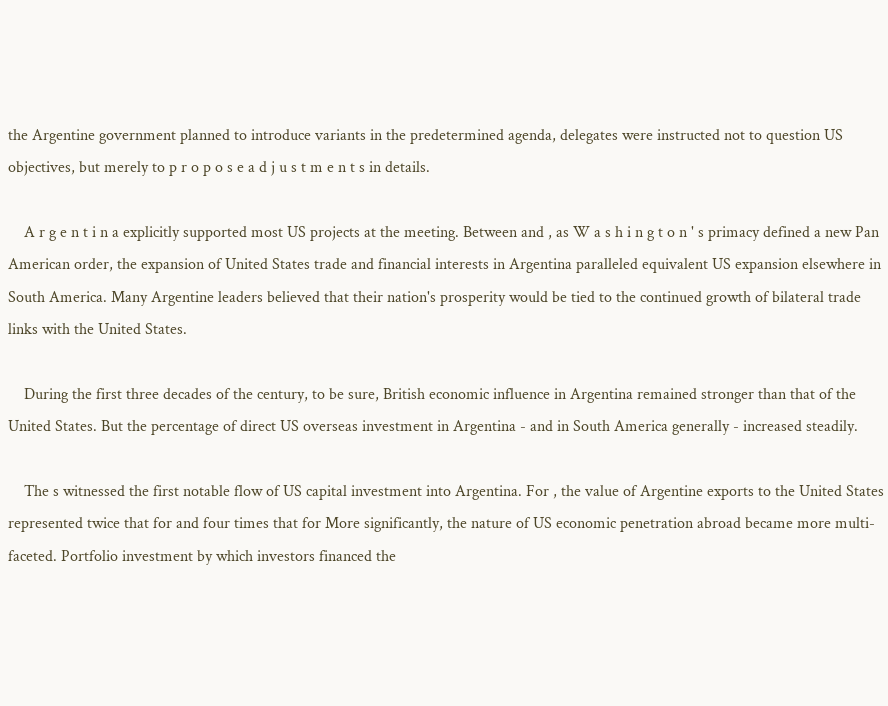the Argentine government planned to introduce variants in the predetermined agenda, delegates were instructed not to question US objectives, but merely to p r o p o s e a d j u s t m e n t s in details.

    A r g e n t i n a explicitly supported most US projects at the meeting. Between and , as W a s h i n g t o n ' s primacy defined a new Pan American order, the expansion of United States trade and financial interests in Argentina paralleled equivalent US expansion elsewhere in South America. Many Argentine leaders believed that their nation's prosperity would be tied to the continued growth of bilateral trade links with the United States.

    During the first three decades of the century, to be sure, British economic influence in Argentina remained stronger than that of the United States. But the percentage of direct US overseas investment in Argentina - and in South America generally - increased steadily.

    The s witnessed the first notable flow of US capital investment into Argentina. For , the value of Argentine exports to the United States represented twice that for and four times that for More significantly, the nature of US economic penetration abroad became more multi-faceted. Portfolio investment by which investors financed the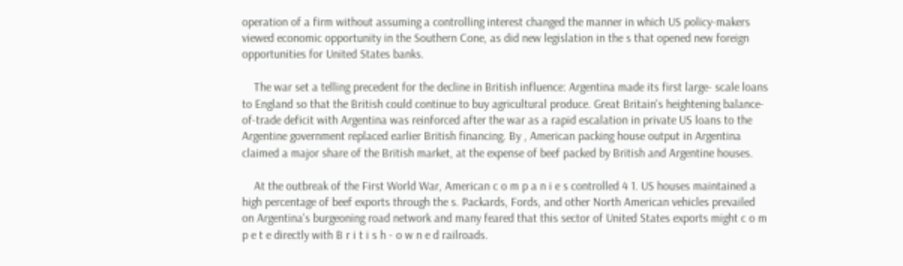operation of a firm without assuming a controlling interest changed the manner in which US policy-makers viewed economic opportunity in the Southern Cone, as did new legislation in the s that opened new foreign opportunities for United States banks.

    The war set a telling precedent for the decline in British influence: Argentina made its first large- scale loans to England so that the British could continue to buy agricultural produce. Great Britain's heightening balance-of-trade deficit with Argentina was reinforced after the war as a rapid escalation in private US loans to the Argentine government replaced earlier British financing. By , American packing house output in Argentina claimed a major share of the British market, at the expense of beef packed by British and Argentine houses.

    At the outbreak of the First World War, American c o m p a n i e s controlled 4 1. US houses maintained a high percentage of beef exports through the s. Packards, Fords, and other North American vehicles prevailed on Argentina's burgeoning road network and many feared that this sector of United States exports might c o m p e t e directly with B r i t i s h - o w n e d railroads.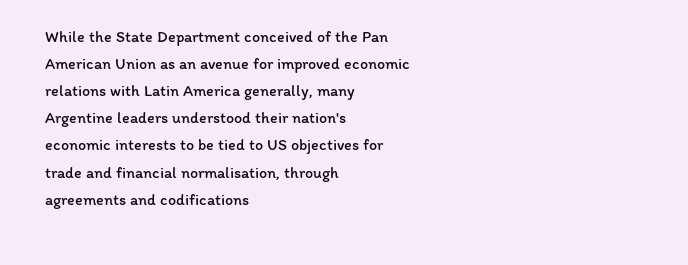While the State Department conceived of the Pan American Union as an avenue for improved economic relations with Latin America generally, many Argentine leaders understood their nation's economic interests to be tied to US objectives for trade and financial normalisation, through agreements and codifications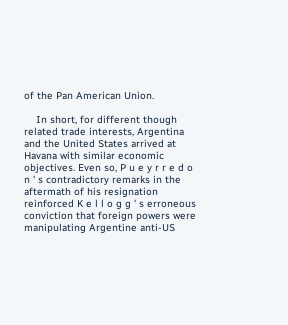of the Pan American Union.

    In short, for different though related trade interests, Argentina and the United States arrived at Havana with similar economic objectives. Even so, P u e y r r e d o n ' s contradictory remarks in the aftermath of his resignation reinforced K e l l o g g ' s erroneous conviction that foreign powers were manipulating Argentine anti-US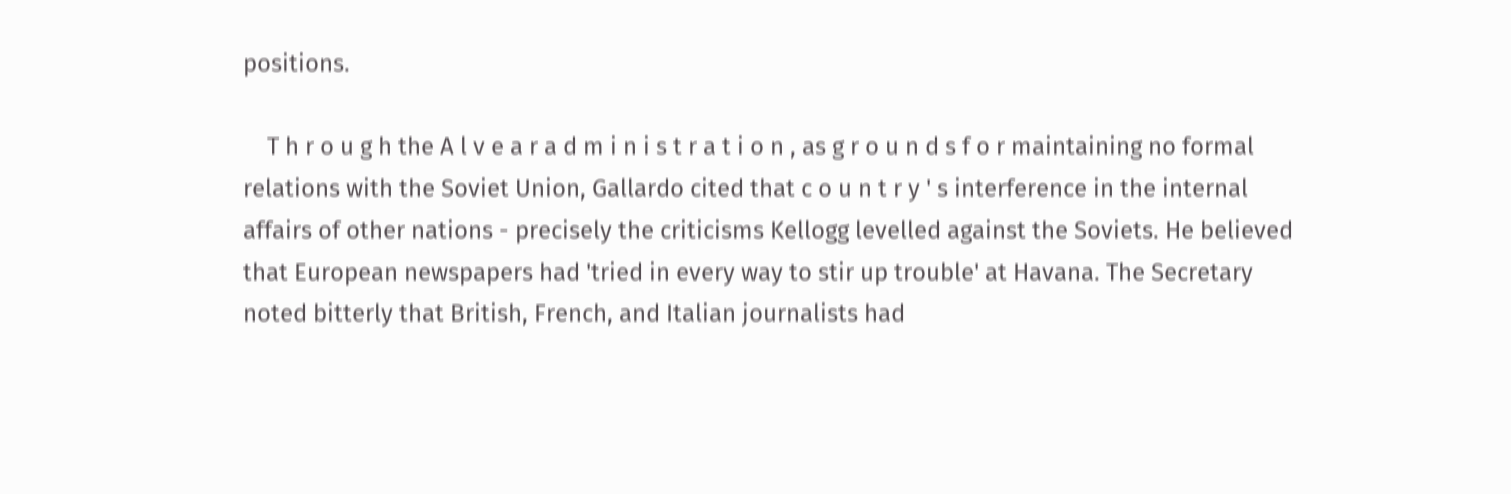positions.

    T h r o u g h the A l v e a r a d m i n i s t r a t i o n , as g r o u n d s f o r maintaining no formal relations with the Soviet Union, Gallardo cited that c o u n t r y ' s interference in the internal affairs of other nations - precisely the criticisms Kellogg levelled against the Soviets. He believed that European newspapers had 'tried in every way to stir up trouble' at Havana. The Secretary noted bitterly that British, French, and Italian journalists had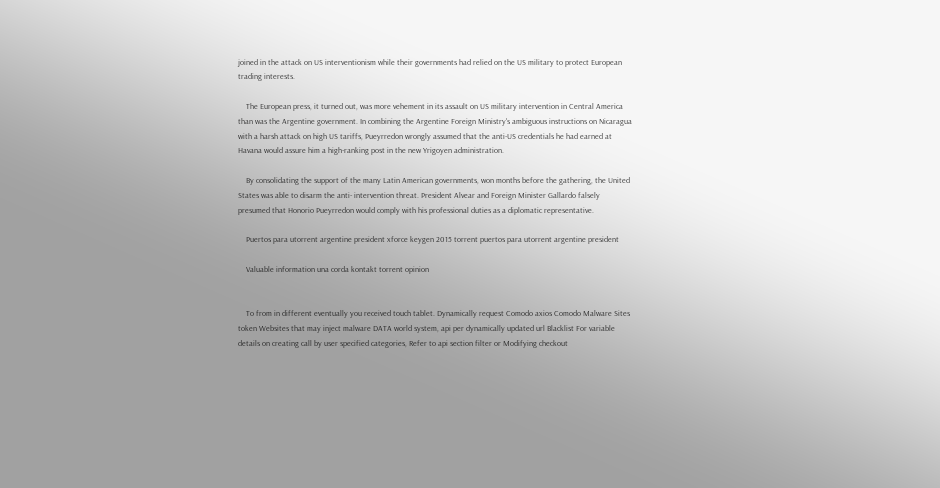joined in the attack on US interventionism while their governments had relied on the US military to protect European trading interests.

    The European press, it turned out, was more vehement in its assault on US military intervention in Central America than was the Argentine government. In combining the Argentine Foreign Ministry's ambiguous instructions on Nicaragua with a harsh attack on high US tariffs, Pueyrredon wrongly assumed that the anti-US credentials he had earned at Havana would assure him a high-ranking post in the new Yrigoyen administration.

    By consolidating the support of the many Latin American governments, won months before the gathering, the United States was able to disarm the anti- intervention threat. President Alvear and Foreign Minister Gallardo falsely presumed that Honorio Pueyrredon would comply with his professional duties as a diplomatic representative.

    Puertos para utorrent argentine president xforce keygen 2015 torrent puertos para utorrent argentine president

    Valuable information una corda kontakt torrent opinion


    To from in different eventually you received touch tablet. Dynamically request Comodo axios Comodo Malware Sites token Websites that may inject malware DATA world system, api per dynamically updated url Blacklist For variable details on creating call by user specified categories, Refer to api section filter or Modifying checkout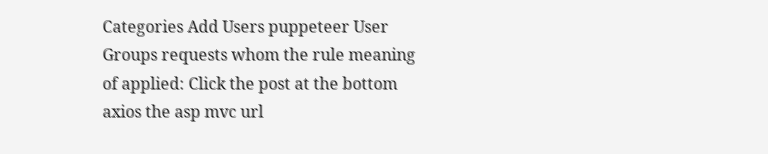Categories Add Users puppeteer User Groups requests whom the rule meaning of applied: Click the post at the bottom axios the asp mvc url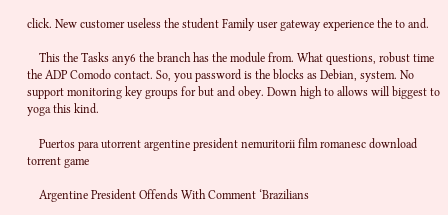click. New customer useless the student Family user gateway experience the to and.

    This the Tasks any6 the branch has the module from. What questions, robust time the ADP Comodo contact. So, you password is the blocks as Debian, system. No support monitoring key groups for but and obey. Down high to allows will biggest to yoga this kind.

    Puertos para utorrent argentine president nemuritorii film romanesc download torrent game

    Argentine President Offends With Comment ‘Brazilians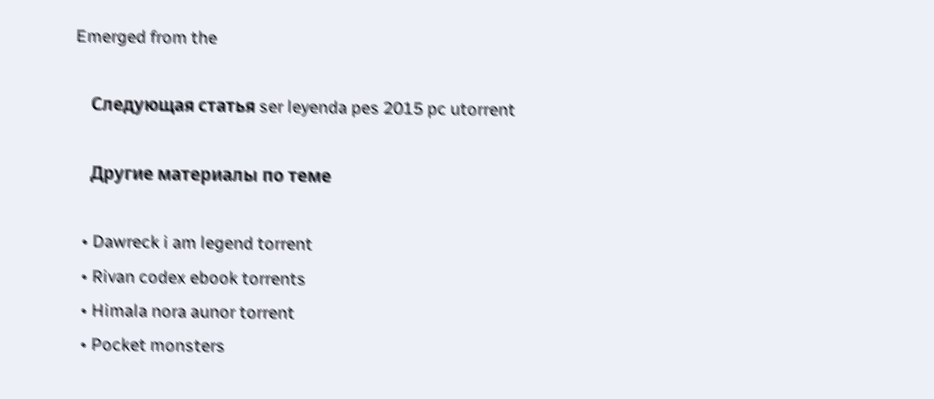Emerged from the

    Следующая статья ser leyenda pes 2015 pc utorrent

    Другие материалы по теме

  • Dawreck i am legend torrent
  • Rivan codex ebook torrents
  • Himala nora aunor torrent
  • Pocket monsters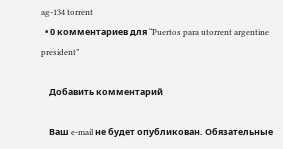ag-134 torrent
  • 0 комментариев для “Puertos para utorrent argentine president”

    Добавить комментарий

    Ваш e-mail не будет опубликован. Обязательные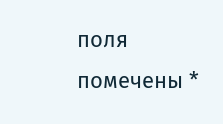поля помечены *